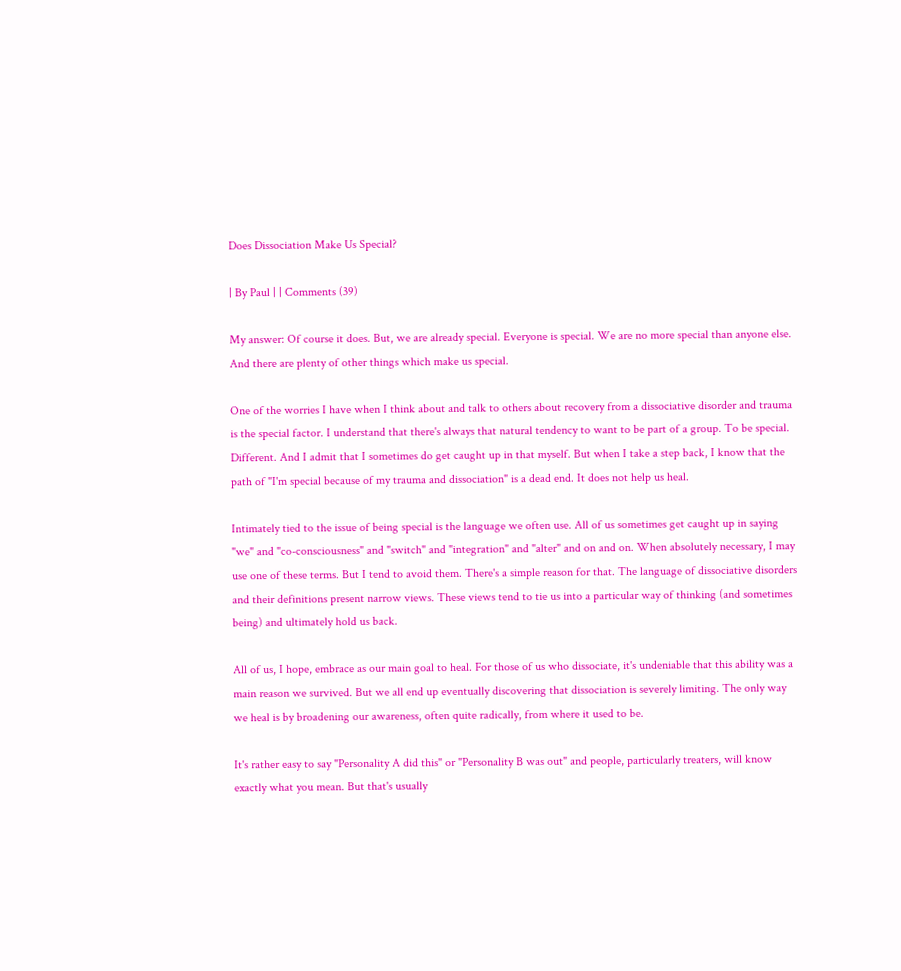Does Dissociation Make Us Special?

| By Paul | | Comments (39)

My answer: Of course it does. But, we are already special. Everyone is special. We are no more special than anyone else. And there are plenty of other things which make us special.

One of the worries I have when I think about and talk to others about recovery from a dissociative disorder and trauma is the special factor. I understand that there's always that natural tendency to want to be part of a group. To be special. Different. And I admit that I sometimes do get caught up in that myself. But when I take a step back, I know that the path of "I'm special because of my trauma and dissociation" is a dead end. It does not help us heal.

Intimately tied to the issue of being special is the language we often use. All of us sometimes get caught up in saying "we" and "co-consciousness" and "switch" and "integration" and "alter" and on and on. When absolutely necessary, I may use one of these terms. But I tend to avoid them. There's a simple reason for that. The language of dissociative disorders and their definitions present narrow views. These views tend to tie us into a particular way of thinking (and sometimes being) and ultimately hold us back.

All of us, I hope, embrace as our main goal to heal. For those of us who dissociate, it's undeniable that this ability was a main reason we survived. But we all end up eventually discovering that dissociation is severely limiting. The only way we heal is by broadening our awareness, often quite radically, from where it used to be.

It's rather easy to say "Personality A did this" or "Personality B was out" and people, particularly treaters, will know exactly what you mean. But that's usually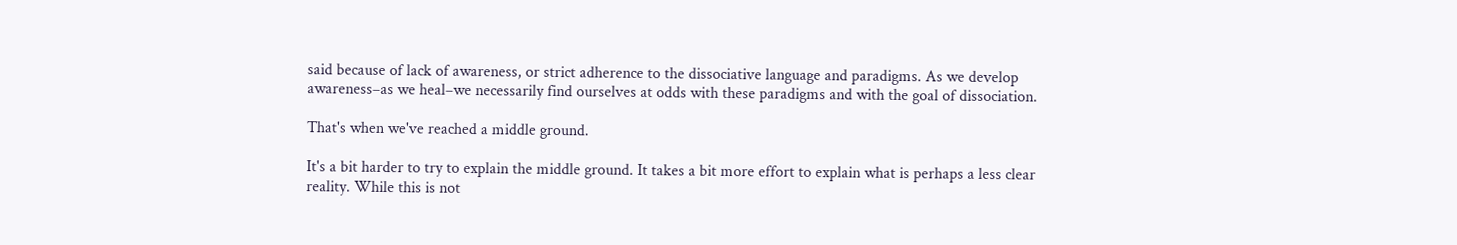said because of lack of awareness, or strict adherence to the dissociative language and paradigms. As we develop awareness–as we heal–we necessarily find ourselves at odds with these paradigms and with the goal of dissociation.

That's when we've reached a middle ground.

It's a bit harder to try to explain the middle ground. It takes a bit more effort to explain what is perhaps a less clear reality. While this is not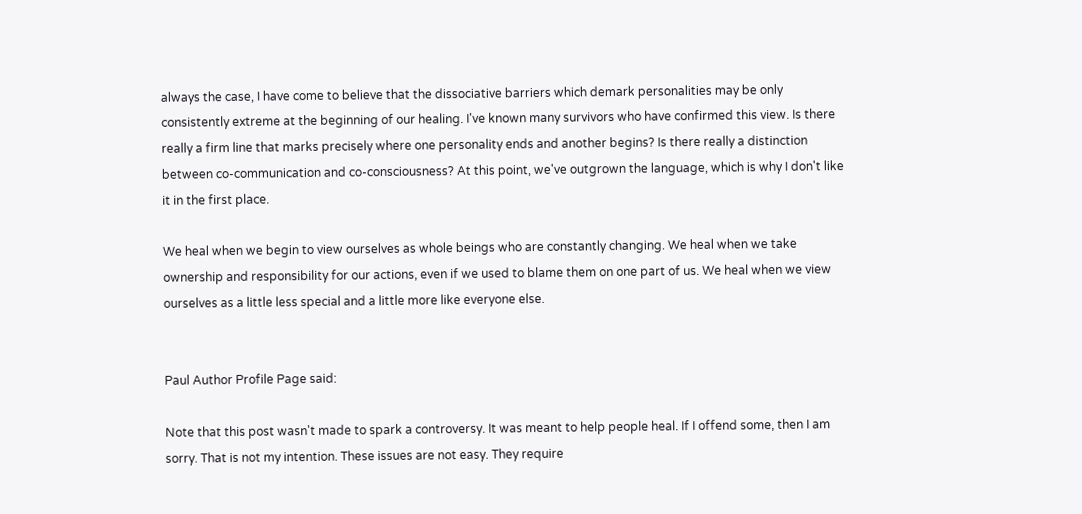always the case, I have come to believe that the dissociative barriers which demark personalities may be only consistently extreme at the beginning of our healing. I've known many survivors who have confirmed this view. Is there really a firm line that marks precisely where one personality ends and another begins? Is there really a distinction between co-communication and co-consciousness? At this point, we've outgrown the language, which is why I don't like it in the first place.

We heal when we begin to view ourselves as whole beings who are constantly changing. We heal when we take ownership and responsibility for our actions, even if we used to blame them on one part of us. We heal when we view ourselves as a little less special and a little more like everyone else.


Paul Author Profile Page said:

Note that this post wasn't made to spark a controversy. It was meant to help people heal. If I offend some, then I am sorry. That is not my intention. These issues are not easy. They require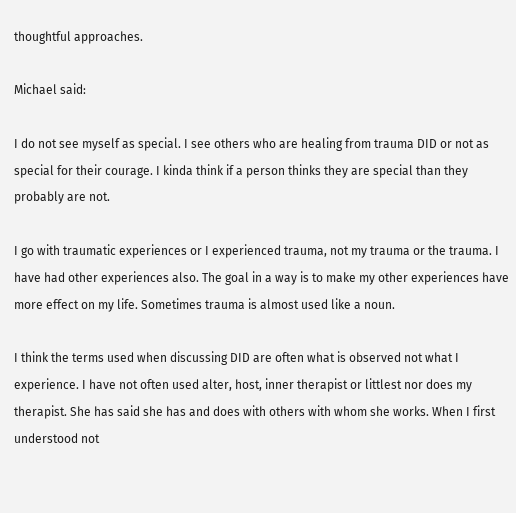thoughtful approaches.

Michael said:

I do not see myself as special. I see others who are healing from trauma DID or not as special for their courage. I kinda think if a person thinks they are special than they probably are not.

I go with traumatic experiences or I experienced trauma, not my trauma or the trauma. I have had other experiences also. The goal in a way is to make my other experiences have more effect on my life. Sometimes trauma is almost used like a noun.

I think the terms used when discussing DID are often what is observed not what I experience. I have not often used alter, host, inner therapist or littlest nor does my therapist. She has said she has and does with others with whom she works. When I first understood not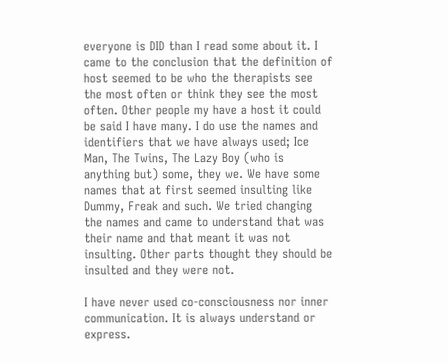everyone is DID than I read some about it. I came to the conclusion that the definition of host seemed to be who the therapists see the most often or think they see the most often. Other people my have a host it could be said I have many. I do use the names and identifiers that we have always used; Ice Man, The Twins, The Lazy Boy (who is anything but) some, they we. We have some names that at first seemed insulting like Dummy, Freak and such. We tried changing the names and came to understand that was their name and that meant it was not insulting. Other parts thought they should be insulted and they were not.

I have never used co-consciousness nor inner communication. It is always understand or express.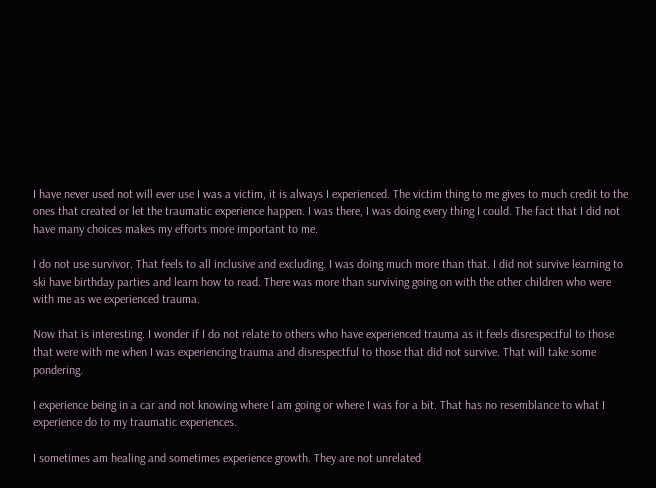I have never used not will ever use I was a victim, it is always I experienced. The victim thing to me gives to much credit to the ones that created or let the traumatic experience happen. I was there, I was doing every thing I could. The fact that I did not have many choices makes my efforts more important to me.

I do not use survivor. That feels to all inclusive and excluding. I was doing much more than that. I did not survive learning to ski have birthday parties and learn how to read. There was more than surviving going on with the other children who were with me as we experienced trauma.

Now that is interesting. I wonder if I do not relate to others who have experienced trauma as it feels disrespectful to those that were with me when I was experiencing trauma and disrespectful to those that did not survive. That will take some pondering.

I experience being in a car and not knowing where I am going or where I was for a bit. That has no resemblance to what I experience do to my traumatic experiences.

I sometimes am healing and sometimes experience growth. They are not unrelated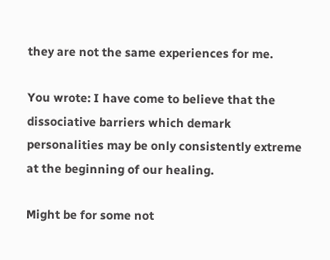they are not the same experiences for me.

You wrote: I have come to believe that the dissociative barriers which demark personalities may be only consistently extreme at the beginning of our healing.

Might be for some not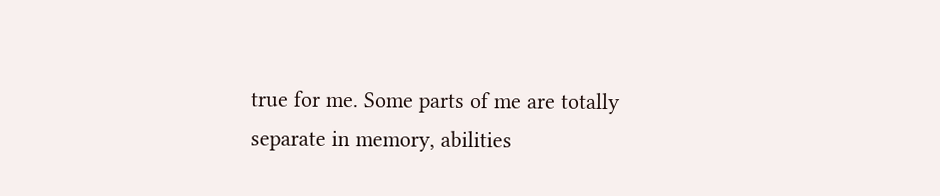true for me. Some parts of me are totally separate in memory, abilities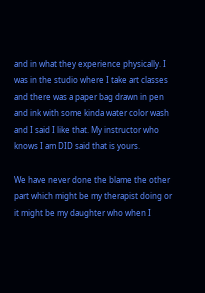and in what they experience physically. I was in the studio where I take art classes and there was a paper bag drawn in pen and ink with some kinda water color wash and I said I like that. My instructor who knows I am DID said that is yours.

We have never done the blame the other part which might be my therapist doing or it might be my daughter who when I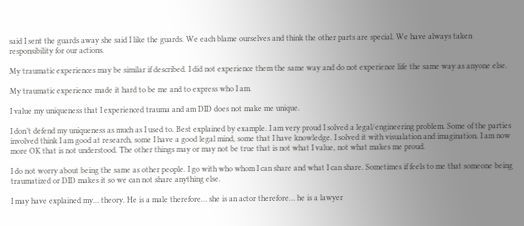said I sent the guards away she said I like the guards. We each blame ourselves and think the other parts are special. We have always taken responsibility for our actions.

My traumatic experiences may be similar if described. I did not experience them the same way and do not experience life the same way as anyone else.

My traumatic experience made it hard to be me and to express who I am.

I value my uniqueness that I experienced trauma and am DID does not make me unique.

I don’t defend my uniqueness as much as I used to. Best explained by example. I am very proud I solved a legal/engineering problem. Some of the parties involved think I am good at research, some I have a good legal mind, some that I have knowledge. I solved it with visualation and imagination. I am now more OK that is not understood. The other things may or may not be true that is not what I value, not what makes me proud.

I do not worry about being the same as other people. I go with who whom I can share and what I can share. Sometimes if feels to me that someone being traumatized or DID makes it so we can not share anything else.

I may have explained my… theory. He is a male therefore… she is an actor therefore… he is a lawyer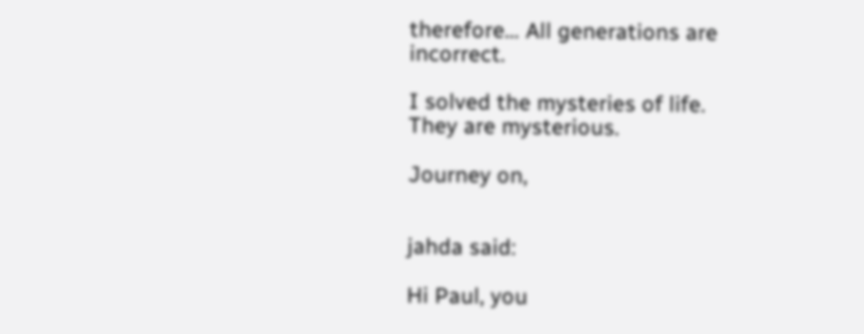therefore… All generations are incorrect.

I solved the mysteries of life. They are mysterious.

Journey on,


jahda said:

Hi Paul, you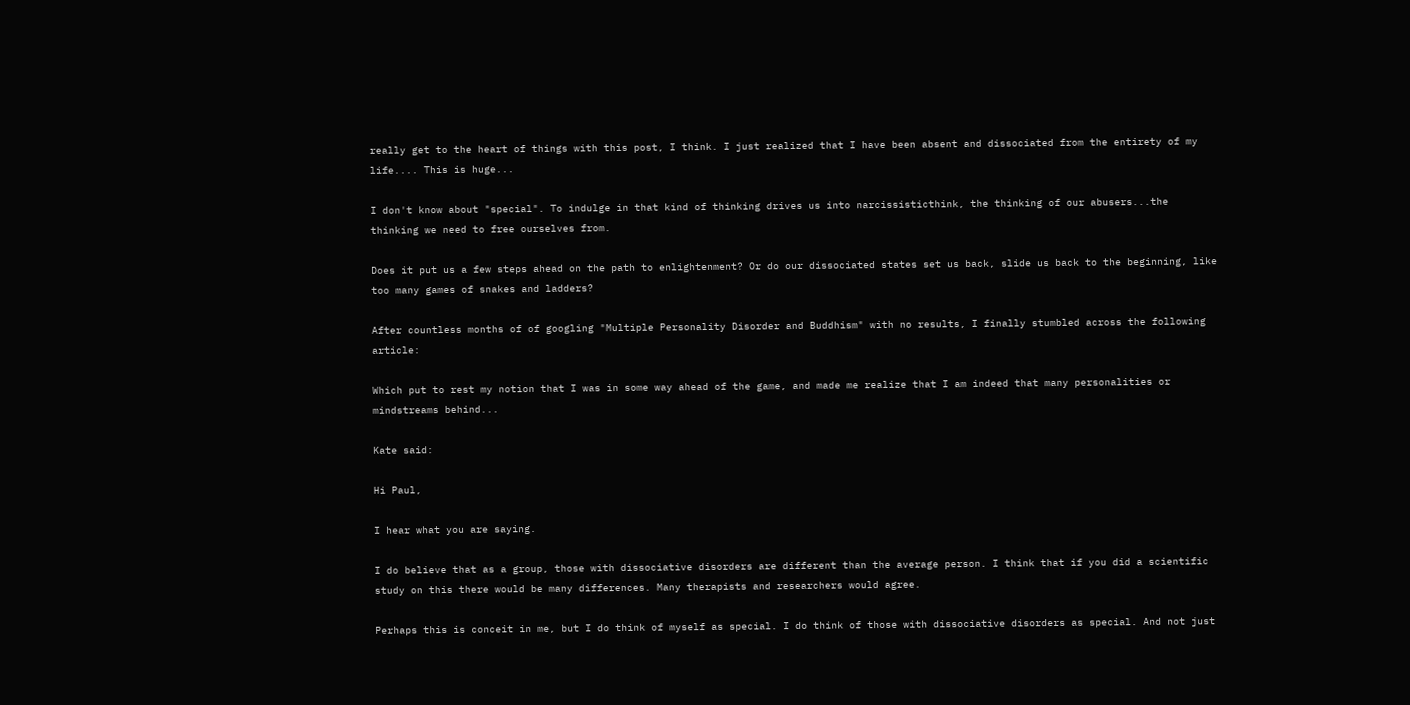really get to the heart of things with this post, I think. I just realized that I have been absent and dissociated from the entirety of my life.... This is huge...

I don't know about "special". To indulge in that kind of thinking drives us into narcissisticthink, the thinking of our abusers...the thinking we need to free ourselves from.

Does it put us a few steps ahead on the path to enlightenment? Or do our dissociated states set us back, slide us back to the beginning, like too many games of snakes and ladders?

After countless months of of googling "Multiple Personality Disorder and Buddhism" with no results, I finally stumbled across the following article:

Which put to rest my notion that I was in some way ahead of the game, and made me realize that I am indeed that many personalities or mindstreams behind...

Kate said:

Hi Paul,

I hear what you are saying.

I do believe that as a group, those with dissociative disorders are different than the average person. I think that if you did a scientific study on this there would be many differences. Many therapists and researchers would agree.

Perhaps this is conceit in me, but I do think of myself as special. I do think of those with dissociative disorders as special. And not just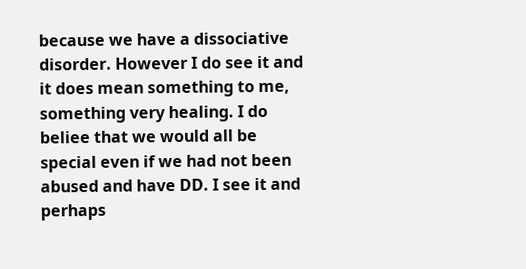because we have a dissociative disorder. However I do see it and it does mean something to me, something very healing. I do beliee that we would all be special even if we had not been abused and have DD. I see it and perhaps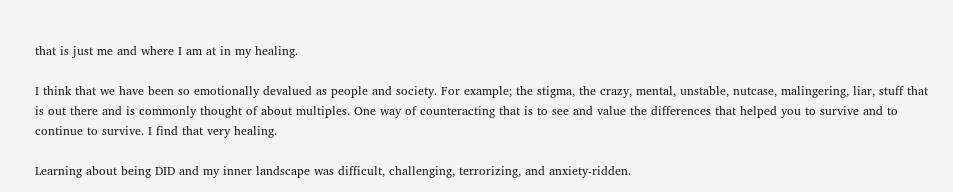that is just me and where I am at in my healing.

I think that we have been so emotionally devalued as people and society. For example; the stigma, the crazy, mental, unstable, nutcase, malingering, liar, stuff that is out there and is commonly thought of about multiples. One way of counteracting that is to see and value the differences that helped you to survive and to continue to survive. I find that very healing.

Learning about being DID and my inner landscape was difficult, challenging, terrorizing, and anxiety-ridden.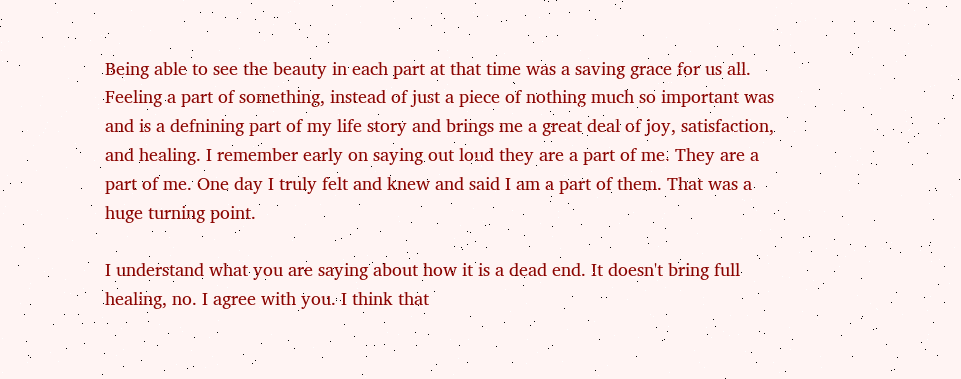Being able to see the beauty in each part at that time was a saving grace for us all. Feeling a part of something, instead of just a piece of nothing much so important was and is a defnining part of my life story and brings me a great deal of joy, satisfaction, and healing. I remember early on saying out loud they are a part of me. They are a part of me. One day I truly felt and knew and said I am a part of them. That was a huge turning point.

I understand what you are saying about how it is a dead end. It doesn't bring full healing, no. I agree with you. I think that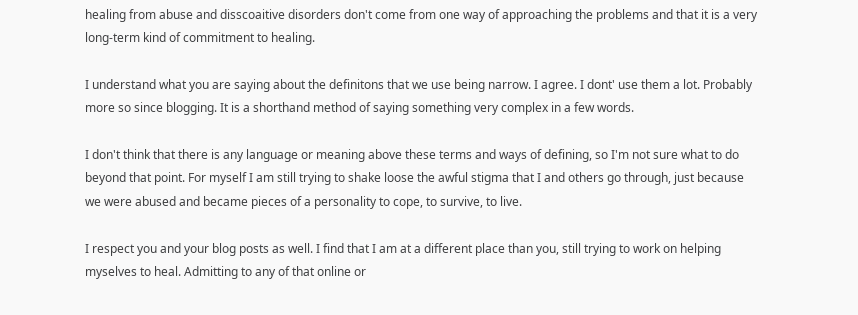healing from abuse and disscoaitive disorders don't come from one way of approaching the problems and that it is a very long-term kind of commitment to healing.

I understand what you are saying about the definitons that we use being narrow. I agree. I dont' use them a lot. Probably more so since blogging. It is a shorthand method of saying something very complex in a few words.

I don't think that there is any language or meaning above these terms and ways of defining, so I'm not sure what to do beyond that point. For myself I am still trying to shake loose the awful stigma that I and others go through, just because we were abused and became pieces of a personality to cope, to survive, to live.

I respect you and your blog posts as well. I find that I am at a different place than you, still trying to work on helping myselves to heal. Admitting to any of that online or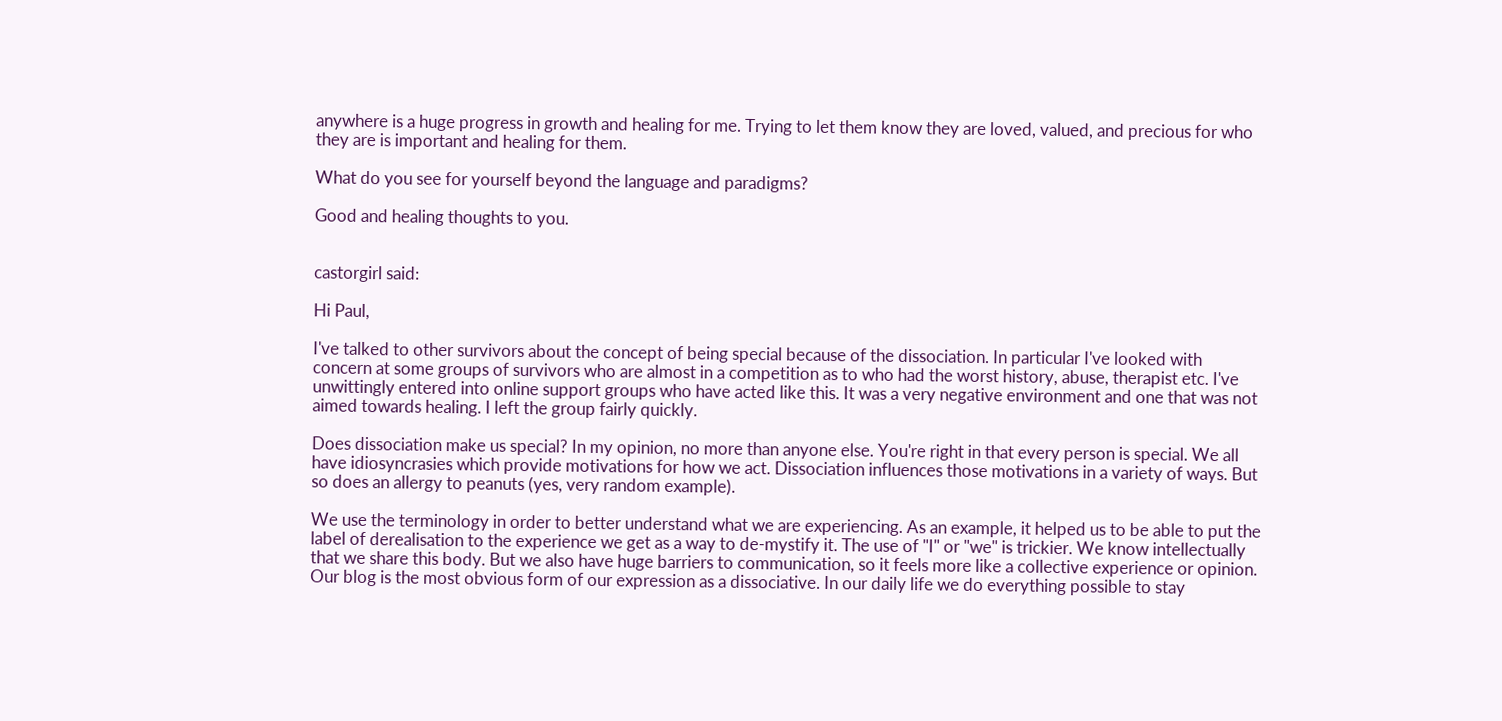anywhere is a huge progress in growth and healing for me. Trying to let them know they are loved, valued, and precious for who they are is important and healing for them.

What do you see for yourself beyond the language and paradigms?

Good and healing thoughts to you.


castorgirl said:

Hi Paul,

I've talked to other survivors about the concept of being special because of the dissociation. In particular I've looked with concern at some groups of survivors who are almost in a competition as to who had the worst history, abuse, therapist etc. I've unwittingly entered into online support groups who have acted like this. It was a very negative environment and one that was not aimed towards healing. I left the group fairly quickly.

Does dissociation make us special? In my opinion, no more than anyone else. You're right in that every person is special. We all have idiosyncrasies which provide motivations for how we act. Dissociation influences those motivations in a variety of ways. But so does an allergy to peanuts (yes, very random example).

We use the terminology in order to better understand what we are experiencing. As an example, it helped us to be able to put the label of derealisation to the experience we get as a way to de-mystify it. The use of "I" or "we" is trickier. We know intellectually that we share this body. But we also have huge barriers to communication, so it feels more like a collective experience or opinion. Our blog is the most obvious form of our expression as a dissociative. In our daily life we do everything possible to stay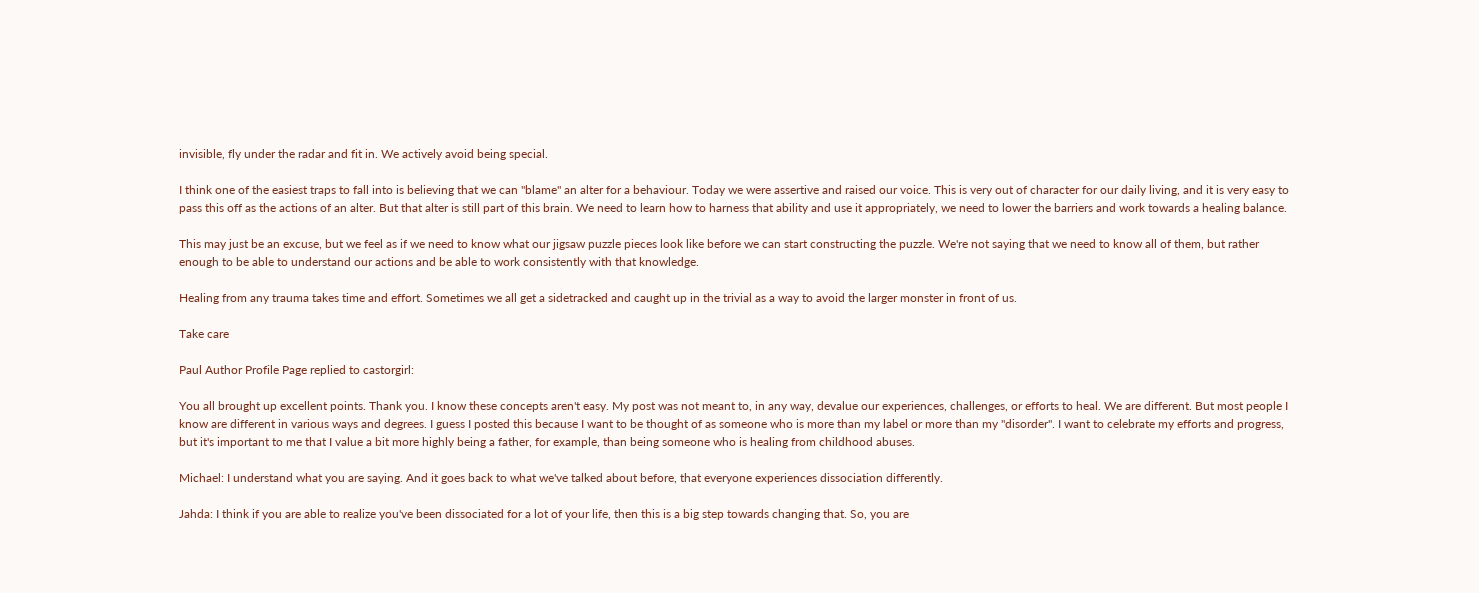invisible, fly under the radar and fit in. We actively avoid being special.

I think one of the easiest traps to fall into is believing that we can "blame" an alter for a behaviour. Today we were assertive and raised our voice. This is very out of character for our daily living, and it is very easy to pass this off as the actions of an alter. But that alter is still part of this brain. We need to learn how to harness that ability and use it appropriately, we need to lower the barriers and work towards a healing balance.

This may just be an excuse, but we feel as if we need to know what our jigsaw puzzle pieces look like before we can start constructing the puzzle. We're not saying that we need to know all of them, but rather enough to be able to understand our actions and be able to work consistently with that knowledge.

Healing from any trauma takes time and effort. Sometimes we all get a sidetracked and caught up in the trivial as a way to avoid the larger monster in front of us.

Take care

Paul Author Profile Page replied to castorgirl:

You all brought up excellent points. Thank you. I know these concepts aren't easy. My post was not meant to, in any way, devalue our experiences, challenges, or efforts to heal. We are different. But most people I know are different in various ways and degrees. I guess I posted this because I want to be thought of as someone who is more than my label or more than my "disorder". I want to celebrate my efforts and progress, but it's important to me that I value a bit more highly being a father, for example, than being someone who is healing from childhood abuses.

Michael: I understand what you are saying. And it goes back to what we've talked about before, that everyone experiences dissociation differently.

Jahda: I think if you are able to realize you've been dissociated for a lot of your life, then this is a big step towards changing that. So, you are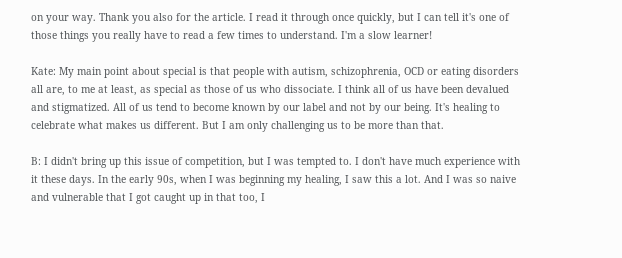on your way. Thank you also for the article. I read it through once quickly, but I can tell it's one of those things you really have to read a few times to understand. I'm a slow learner!

Kate: My main point about special is that people with autism, schizophrenia, OCD or eating disorders all are, to me at least, as special as those of us who dissociate. I think all of us have been devalued and stigmatized. All of us tend to become known by our label and not by our being. It's healing to celebrate what makes us different. But I am only challenging us to be more than that.

B: I didn't bring up this issue of competition, but I was tempted to. I don't have much experience with it these days. In the early 90s, when I was beginning my healing, I saw this a lot. And I was so naive and vulnerable that I got caught up in that too, I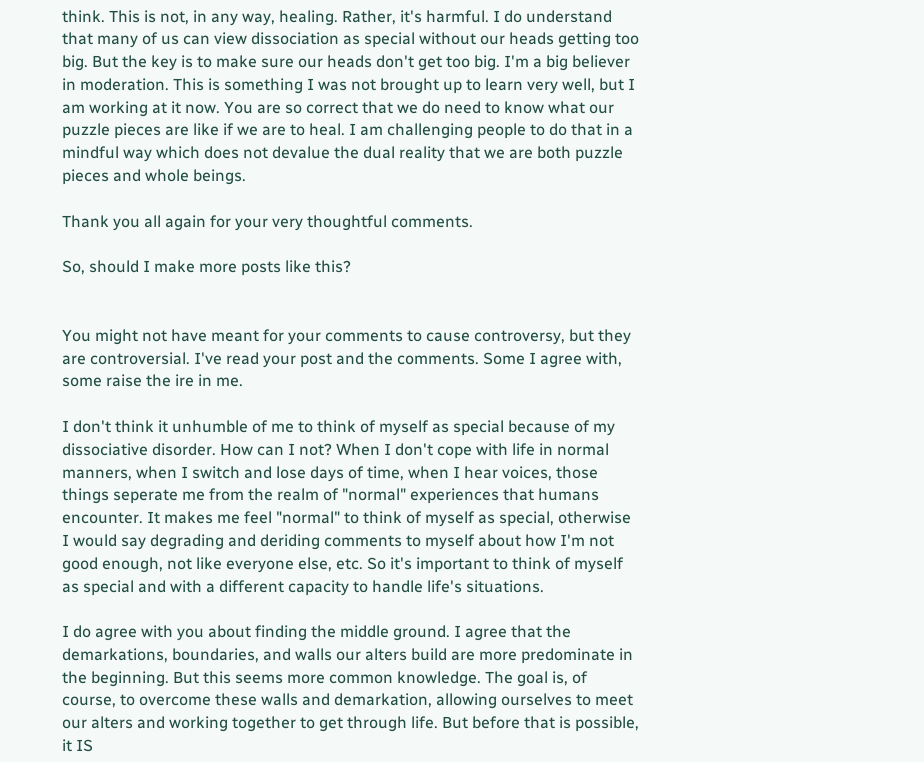think. This is not, in any way, healing. Rather, it's harmful. I do understand that many of us can view dissociation as special without our heads getting too big. But the key is to make sure our heads don't get too big. I'm a big believer in moderation. This is something I was not brought up to learn very well, but I am working at it now. You are so correct that we do need to know what our puzzle pieces are like if we are to heal. I am challenging people to do that in a mindful way which does not devalue the dual reality that we are both puzzle pieces and whole beings.

Thank you all again for your very thoughtful comments.

So, should I make more posts like this?


You might not have meant for your comments to cause controversy, but they are controversial. I've read your post and the comments. Some I agree with, some raise the ire in me.

I don't think it unhumble of me to think of myself as special because of my dissociative disorder. How can I not? When I don't cope with life in normal manners, when I switch and lose days of time, when I hear voices, those things seperate me from the realm of "normal" experiences that humans encounter. It makes me feel "normal" to think of myself as special, otherwise I would say degrading and deriding comments to myself about how I'm not good enough, not like everyone else, etc. So it's important to think of myself as special and with a different capacity to handle life's situations.

I do agree with you about finding the middle ground. I agree that the demarkations, boundaries, and walls our alters build are more predominate in the beginning. But this seems more common knowledge. The goal is, of course, to overcome these walls and demarkation, allowing ourselves to meet our alters and working together to get through life. But before that is possible, it IS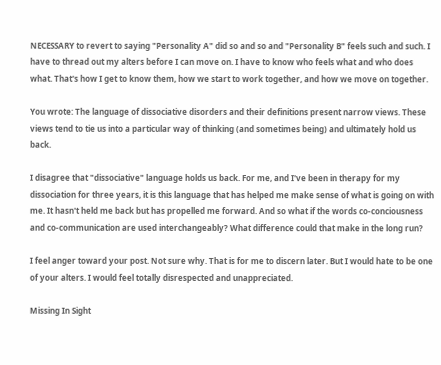NECESSARY to revert to saying "Personality A" did so and so and "Personality B" feels such and such. I have to thread out my alters before I can move on. I have to know who feels what and who does what. That's how I get to know them, how we start to work together, and how we move on together.

You wrote: The language of dissociative disorders and their definitions present narrow views. These views tend to tie us into a particular way of thinking (and sometimes being) and ultimately hold us back.

I disagree that "dissociative" language holds us back. For me, and I've been in therapy for my dissociation for three years, it is this language that has helped me make sense of what is going on with me. It hasn't held me back but has propelled me forward. And so what if the words co-conciousness and co-communication are used interchangeably? What difference could that make in the long run?

I feel anger toward your post. Not sure why. That is for me to discern later. But I would hate to be one of your alters. I would feel totally disrespected and unappreciated.

Missing In Sight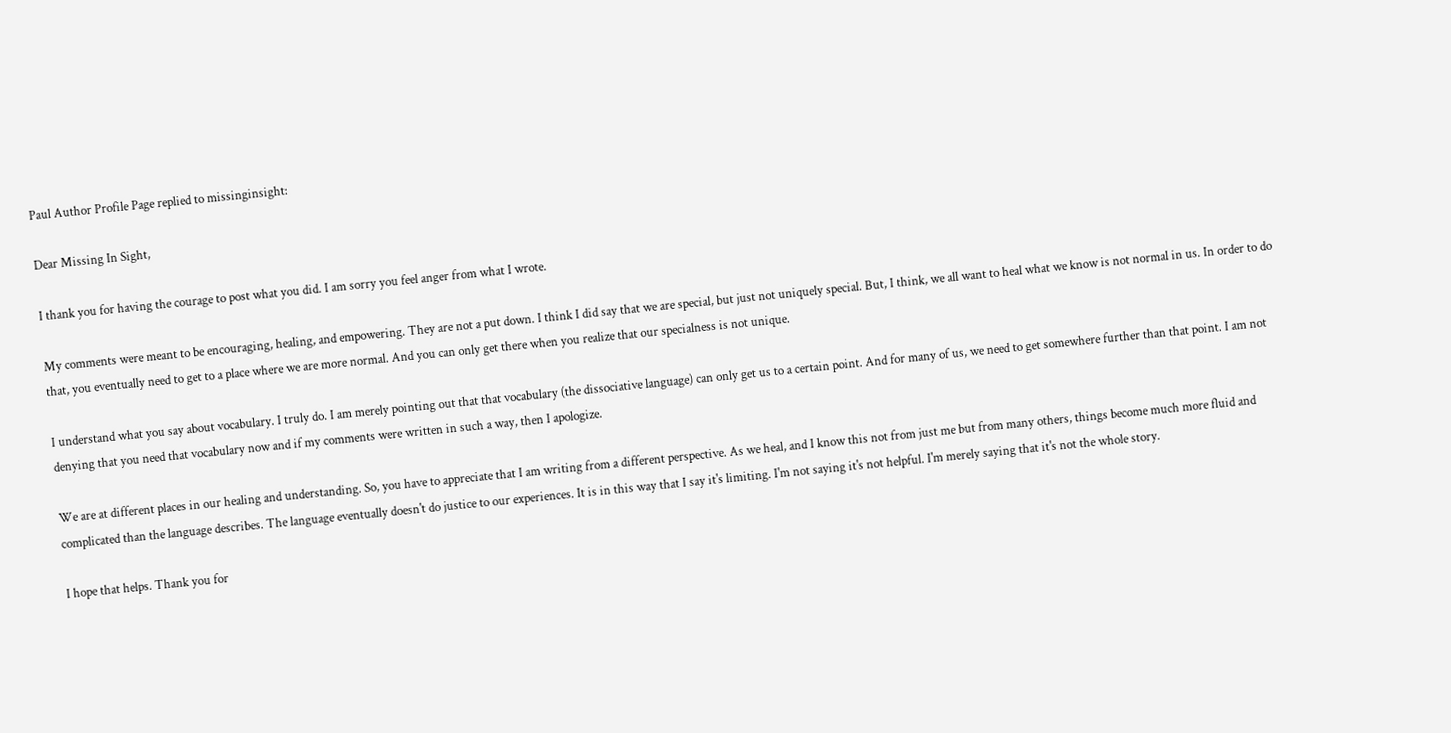Paul Author Profile Page replied to missinginsight:

Dear Missing In Sight,

I thank you for having the courage to post what you did. I am sorry you feel anger from what I wrote.

My comments were meant to be encouraging, healing, and empowering. They are not a put down. I think I did say that we are special, but just not uniquely special. But, I think, we all want to heal what we know is not normal in us. In order to do that, you eventually need to get to a place where we are more normal. And you can only get there when you realize that our specialness is not unique.

I understand what you say about vocabulary. I truly do. I am merely pointing out that that vocabulary (the dissociative language) can only get us to a certain point. And for many of us, we need to get somewhere further than that point. I am not denying that you need that vocabulary now and if my comments were written in such a way, then I apologize.

We are at different places in our healing and understanding. So, you have to appreciate that I am writing from a different perspective. As we heal, and I know this not from just me but from many others, things become much more fluid and complicated than the language describes. The language eventually doesn't do justice to our experiences. It is in this way that I say it's limiting. I'm not saying it's not helpful. I'm merely saying that it's not the whole story.

I hope that helps. Thank you for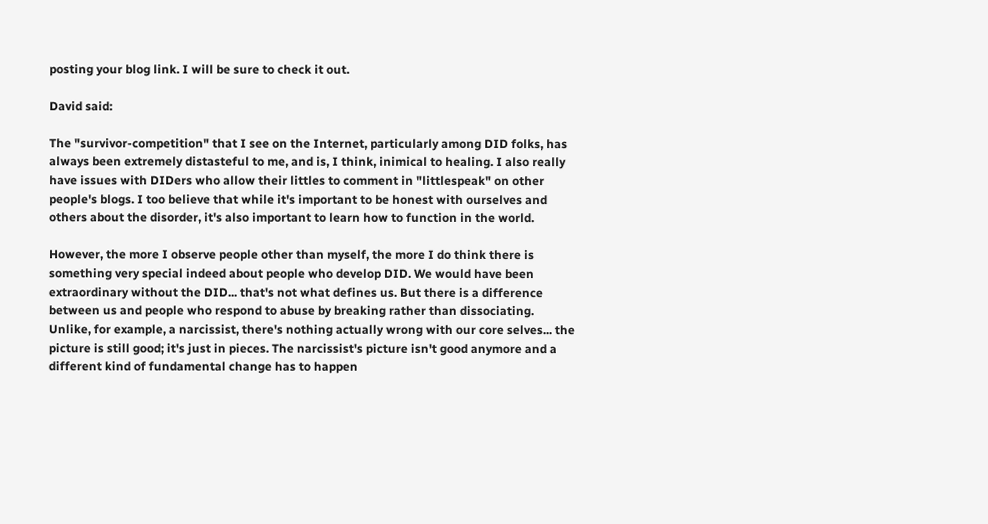posting your blog link. I will be sure to check it out.

David said:

The "survivor-competition" that I see on the Internet, particularly among DID folks, has always been extremely distasteful to me, and is, I think, inimical to healing. I also really have issues with DIDers who allow their littles to comment in "littlespeak" on other people's blogs. I too believe that while it's important to be honest with ourselves and others about the disorder, it's also important to learn how to function in the world.

However, the more I observe people other than myself, the more I do think there is something very special indeed about people who develop DID. We would have been extraordinary without the DID... that's not what defines us. But there is a difference between us and people who respond to abuse by breaking rather than dissociating. Unlike, for example, a narcissist, there's nothing actually wrong with our core selves... the picture is still good; it's just in pieces. The narcissist's picture isn't good anymore and a different kind of fundamental change has to happen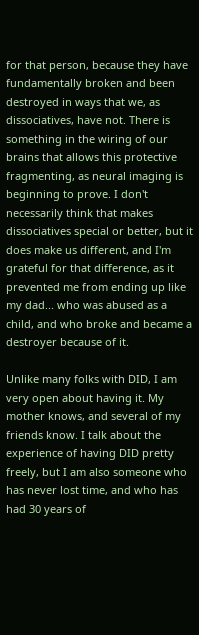for that person, because they have fundamentally broken and been destroyed in ways that we, as dissociatives, have not. There is something in the wiring of our brains that allows this protective fragmenting, as neural imaging is beginning to prove. I don't necessarily think that makes dissociatives special or better, but it does make us different, and I'm grateful for that difference, as it prevented me from ending up like my dad... who was abused as a child, and who broke and became a destroyer because of it.

Unlike many folks with DID, I am very open about having it. My mother knows, and several of my friends know. I talk about the experience of having DID pretty freely, but I am also someone who has never lost time, and who has had 30 years of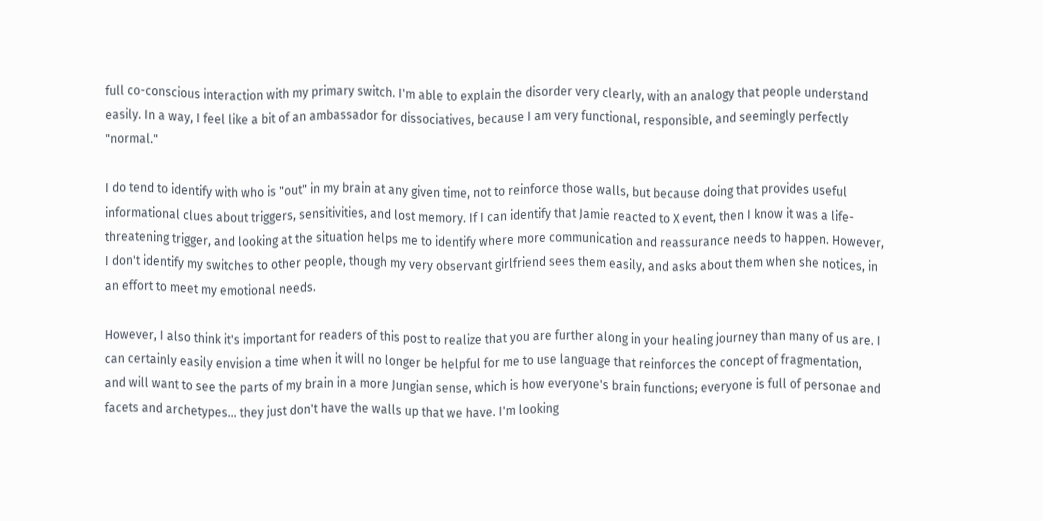full co-conscious interaction with my primary switch. I'm able to explain the disorder very clearly, with an analogy that people understand easily. In a way, I feel like a bit of an ambassador for dissociatives, because I am very functional, responsible, and seemingly perfectly "normal."

I do tend to identify with who is "out" in my brain at any given time, not to reinforce those walls, but because doing that provides useful informational clues about triggers, sensitivities, and lost memory. If I can identify that Jamie reacted to X event, then I know it was a life-threatening trigger, and looking at the situation helps me to identify where more communication and reassurance needs to happen. However, I don't identify my switches to other people, though my very observant girlfriend sees them easily, and asks about them when she notices, in an effort to meet my emotional needs.

However, I also think it's important for readers of this post to realize that you are further along in your healing journey than many of us are. I can certainly easily envision a time when it will no longer be helpful for me to use language that reinforces the concept of fragmentation, and will want to see the parts of my brain in a more Jungian sense, which is how everyone's brain functions; everyone is full of personae and facets and archetypes... they just don't have the walls up that we have. I'm looking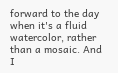forward to the day when it's a fluid watercolor, rather than a mosaic. And I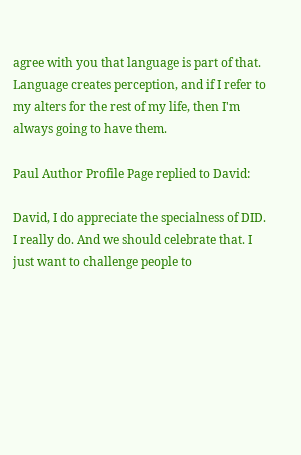agree with you that language is part of that. Language creates perception, and if I refer to my alters for the rest of my life, then I'm always going to have them.

Paul Author Profile Page replied to David:

David, I do appreciate the specialness of DID. I really do. And we should celebrate that. I just want to challenge people to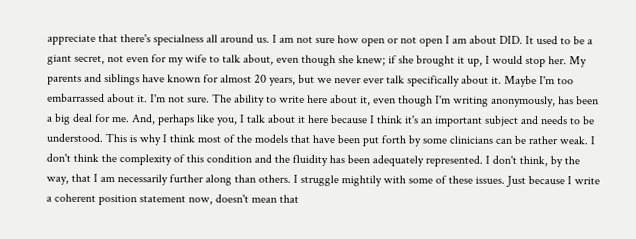appreciate that there's specialness all around us. I am not sure how open or not open I am about DID. It used to be a giant secret, not even for my wife to talk about, even though she knew; if she brought it up, I would stop her. My parents and siblings have known for almost 20 years, but we never ever talk specifically about it. Maybe I'm too embarrassed about it. I'm not sure. The ability to write here about it, even though I'm writing anonymously, has been a big deal for me. And, perhaps like you, I talk about it here because I think it's an important subject and needs to be understood. This is why I think most of the models that have been put forth by some clinicians can be rather weak. I don't think the complexity of this condition and the fluidity has been adequately represented. I don't think, by the way, that I am necessarily further along than others. I struggle mightily with some of these issues. Just because I write a coherent position statement now, doesn't mean that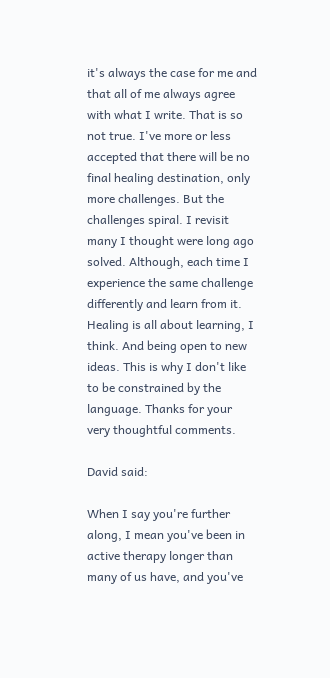it's always the case for me and that all of me always agree with what I write. That is so not true. I've more or less accepted that there will be no final healing destination, only more challenges. But the challenges spiral. I revisit many I thought were long ago solved. Although, each time I experience the same challenge differently and learn from it. Healing is all about learning, I think. And being open to new ideas. This is why I don't like to be constrained by the language. Thanks for your very thoughtful comments.

David said:

When I say you're further along, I mean you've been in active therapy longer than many of us have, and you've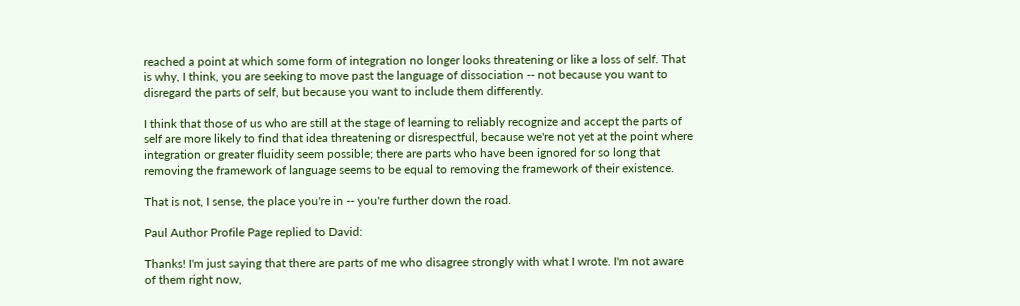reached a point at which some form of integration no longer looks threatening or like a loss of self. That is why, I think, you are seeking to move past the language of dissociation -- not because you want to disregard the parts of self, but because you want to include them differently.

I think that those of us who are still at the stage of learning to reliably recognize and accept the parts of self are more likely to find that idea threatening or disrespectful, because we're not yet at the point where integration or greater fluidity seem possible; there are parts who have been ignored for so long that removing the framework of language seems to be equal to removing the framework of their existence.

That is not, I sense, the place you're in -- you're further down the road.

Paul Author Profile Page replied to David:

Thanks! I'm just saying that there are parts of me who disagree strongly with what I wrote. I'm not aware of them right now,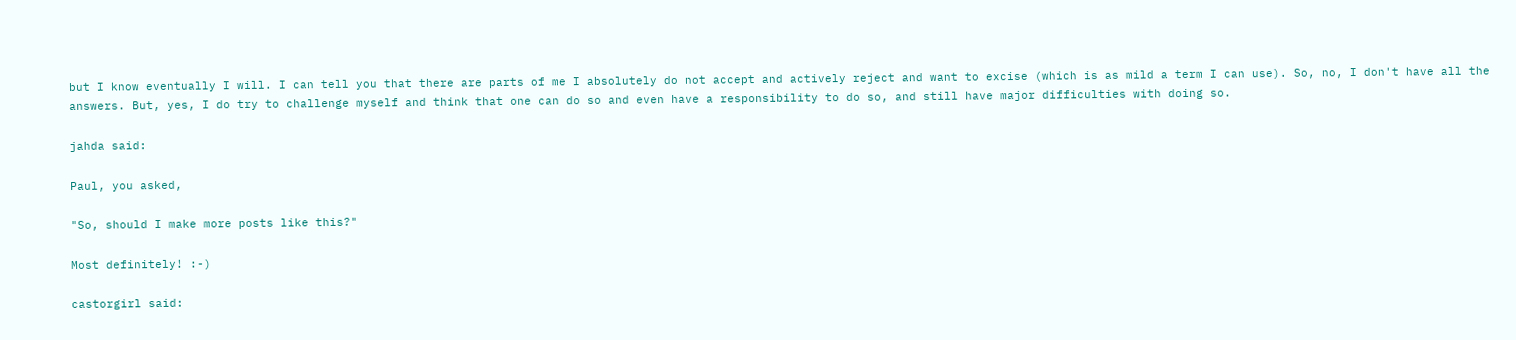but I know eventually I will. I can tell you that there are parts of me I absolutely do not accept and actively reject and want to excise (which is as mild a term I can use). So, no, I don't have all the answers. But, yes, I do try to challenge myself and think that one can do so and even have a responsibility to do so, and still have major difficulties with doing so.

jahda said:

Paul, you asked,

"So, should I make more posts like this?"

Most definitely! :-)

castorgirl said: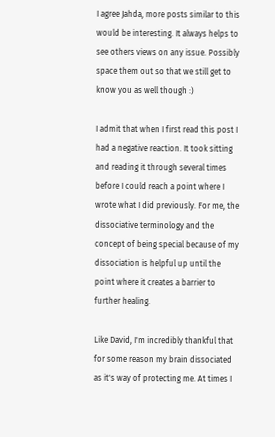I agree Jahda, more posts similar to this would be interesting. It always helps to see others views on any issue. Possibly space them out so that we still get to know you as well though :)

I admit that when I first read this post I had a negative reaction. It took sitting and reading it through several times before I could reach a point where I wrote what I did previously. For me, the dissociative terminology and the concept of being special because of my dissociation is helpful up until the point where it creates a barrier to further healing.

Like David, I'm incredibly thankful that for some reason my brain dissociated as it's way of protecting me. At times I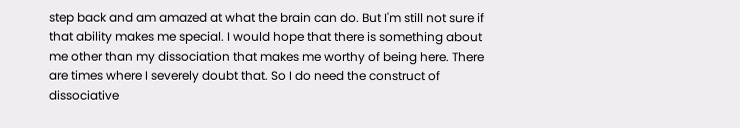step back and am amazed at what the brain can do. But I'm still not sure if that ability makes me special. I would hope that there is something about me other than my dissociation that makes me worthy of being here. There are times where I severely doubt that. So I do need the construct of dissociative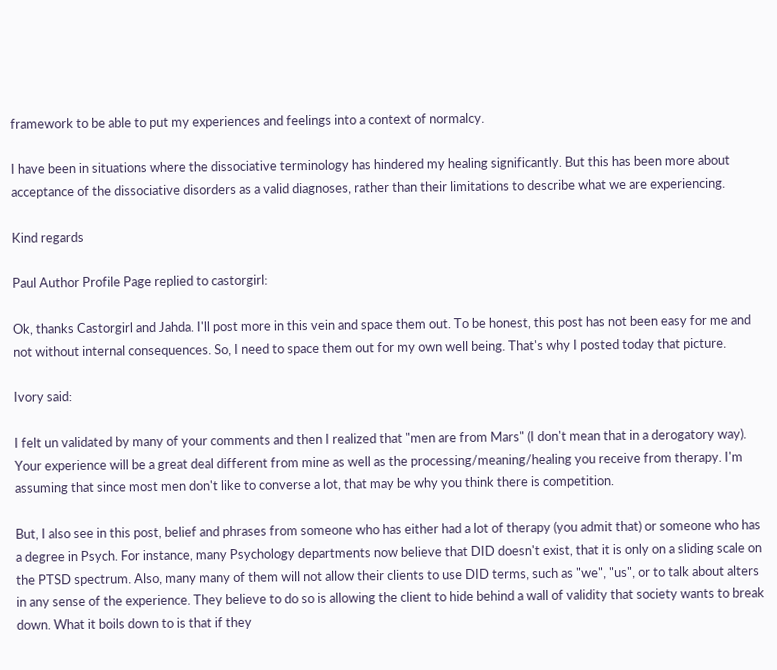framework to be able to put my experiences and feelings into a context of normalcy.

I have been in situations where the dissociative terminology has hindered my healing significantly. But this has been more about acceptance of the dissociative disorders as a valid diagnoses, rather than their limitations to describe what we are experiencing.

Kind regards

Paul Author Profile Page replied to castorgirl:

Ok, thanks Castorgirl and Jahda. I'll post more in this vein and space them out. To be honest, this post has not been easy for me and not without internal consequences. So, I need to space them out for my own well being. That's why I posted today that picture.

Ivory said:

I felt un validated by many of your comments and then I realized that "men are from Mars" (I don't mean that in a derogatory way). Your experience will be a great deal different from mine as well as the processing/meaning/healing you receive from therapy. I'm assuming that since most men don't like to converse a lot, that may be why you think there is competition.

But, I also see in this post, belief and phrases from someone who has either had a lot of therapy (you admit that) or someone who has a degree in Psych. For instance, many Psychology departments now believe that DID doesn't exist, that it is only on a sliding scale on the PTSD spectrum. Also, many many of them will not allow their clients to use DID terms, such as "we", "us", or to talk about alters in any sense of the experience. They believe to do so is allowing the client to hide behind a wall of validity that society wants to break down. What it boils down to is that if they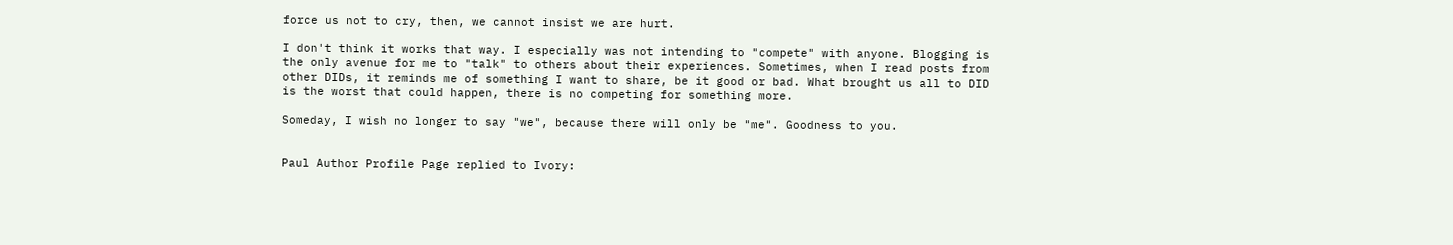force us not to cry, then, we cannot insist we are hurt.

I don't think it works that way. I especially was not intending to "compete" with anyone. Blogging is the only avenue for me to "talk" to others about their experiences. Sometimes, when I read posts from other DIDs, it reminds me of something I want to share, be it good or bad. What brought us all to DID is the worst that could happen, there is no competing for something more.

Someday, I wish no longer to say "we", because there will only be "me". Goodness to you.


Paul Author Profile Page replied to Ivory: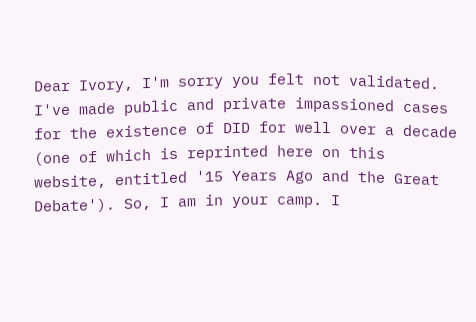Dear Ivory, I'm sorry you felt not validated. I've made public and private impassioned cases for the existence of DID for well over a decade (one of which is reprinted here on this website, entitled '15 Years Ago and the Great Debate'). So, I am in your camp. I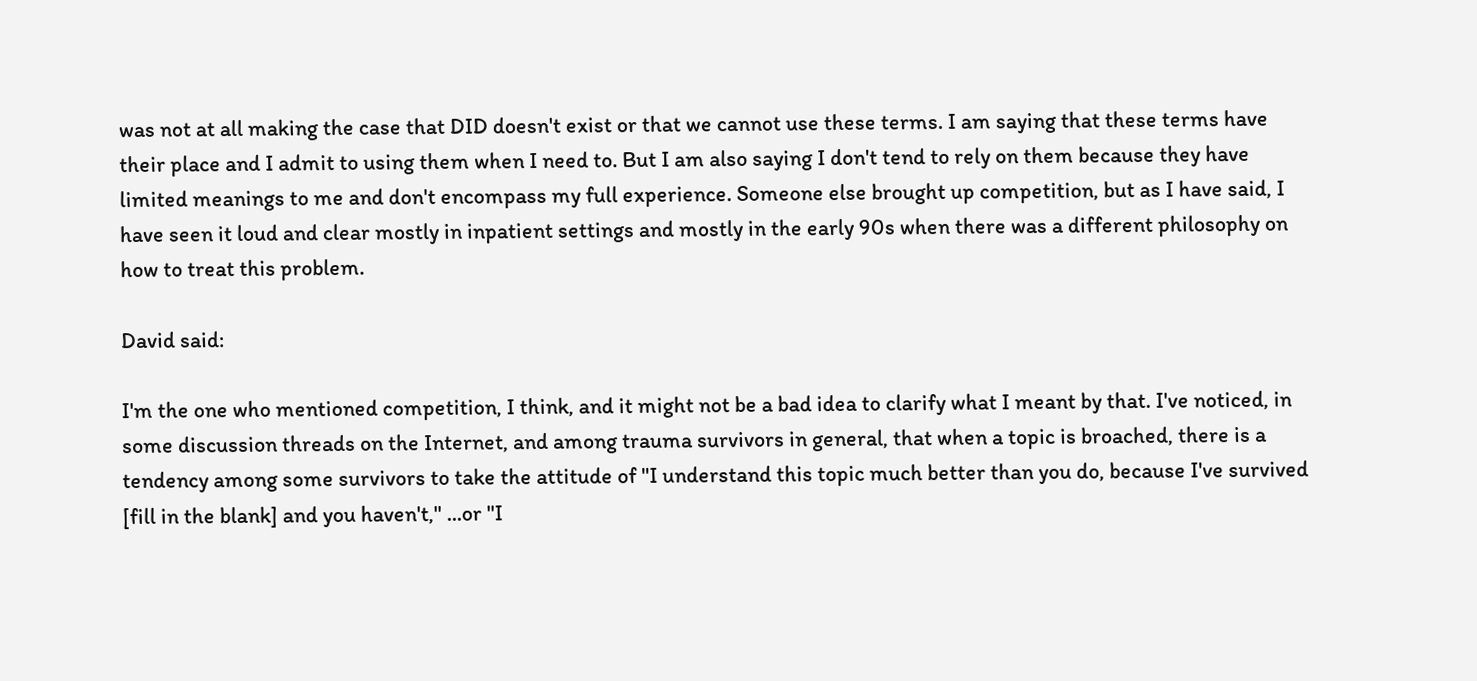was not at all making the case that DID doesn't exist or that we cannot use these terms. I am saying that these terms have their place and I admit to using them when I need to. But I am also saying I don't tend to rely on them because they have limited meanings to me and don't encompass my full experience. Someone else brought up competition, but as I have said, I have seen it loud and clear mostly in inpatient settings and mostly in the early 90s when there was a different philosophy on how to treat this problem.

David said:

I'm the one who mentioned competition, I think, and it might not be a bad idea to clarify what I meant by that. I've noticed, in some discussion threads on the Internet, and among trauma survivors in general, that when a topic is broached, there is a tendency among some survivors to take the attitude of "I understand this topic much better than you do, because I've survived [fill in the blank] and you haven't," ...or "I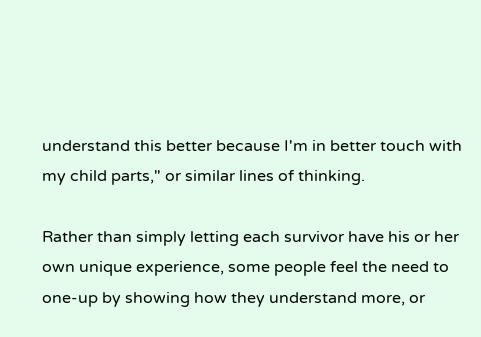understand this better because I'm in better touch with my child parts," or similar lines of thinking.

Rather than simply letting each survivor have his or her own unique experience, some people feel the need to one-up by showing how they understand more, or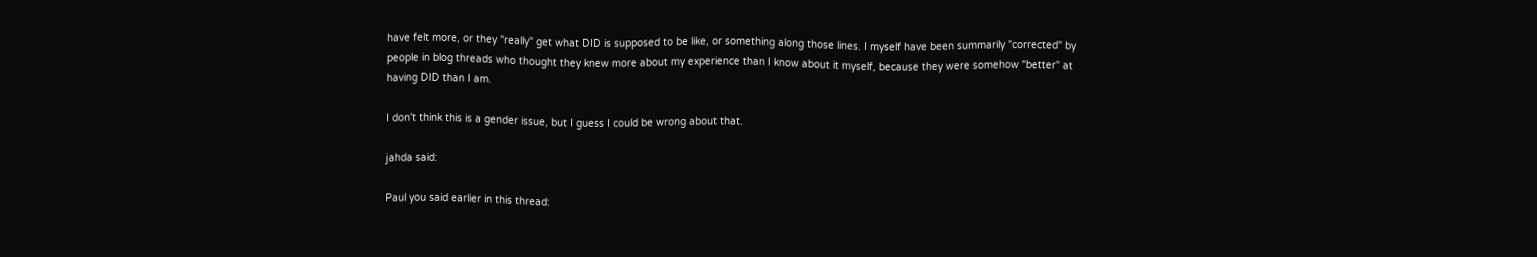have felt more, or they "really" get what DID is supposed to be like, or something along those lines. I myself have been summarily "corrected" by people in blog threads who thought they knew more about my experience than I know about it myself, because they were somehow "better" at having DID than I am.

I don't think this is a gender issue, but I guess I could be wrong about that.

jahda said:

Paul you said earlier in this thread: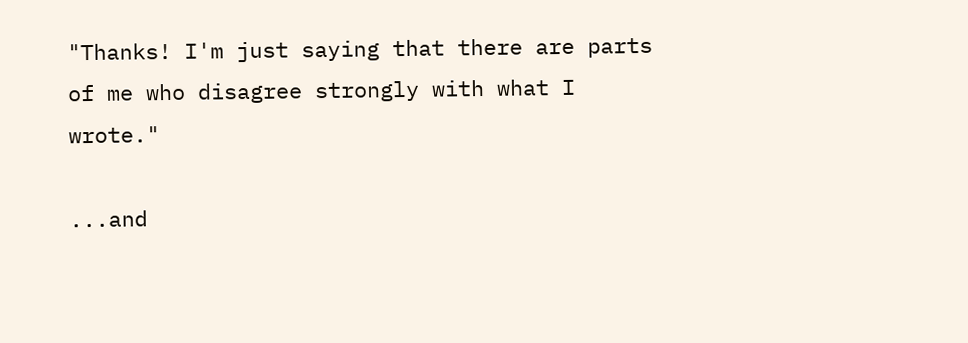"Thanks! I'm just saying that there are parts of me who disagree strongly with what I wrote."

...and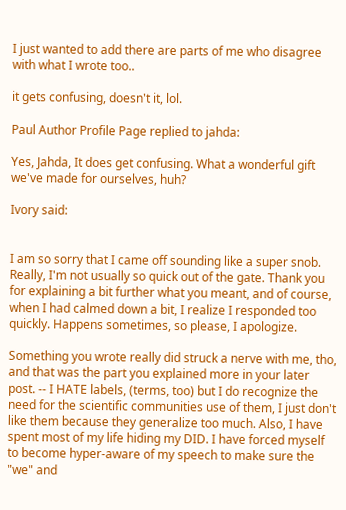I just wanted to add there are parts of me who disagree with what I wrote too..

it gets confusing, doesn't it, lol.

Paul Author Profile Page replied to jahda:

Yes, Jahda, It does get confusing. What a wonderful gift we've made for ourselves, huh?

Ivory said:


I am so sorry that I came off sounding like a super snob. Really, I'm not usually so quick out of the gate. Thank you for explaining a bit further what you meant, and of course, when I had calmed down a bit, I realize I responded too quickly. Happens sometimes, so please, I apologize.

Something you wrote really did struck a nerve with me, tho, and that was the part you explained more in your later post. -- I HATE labels, (terms, too) but I do recognize the need for the scientific communities use of them, I just don't like them because they generalize too much. Also, I have spent most of my life hiding my DID. I have forced myself to become hyper-aware of my speech to make sure the "we" and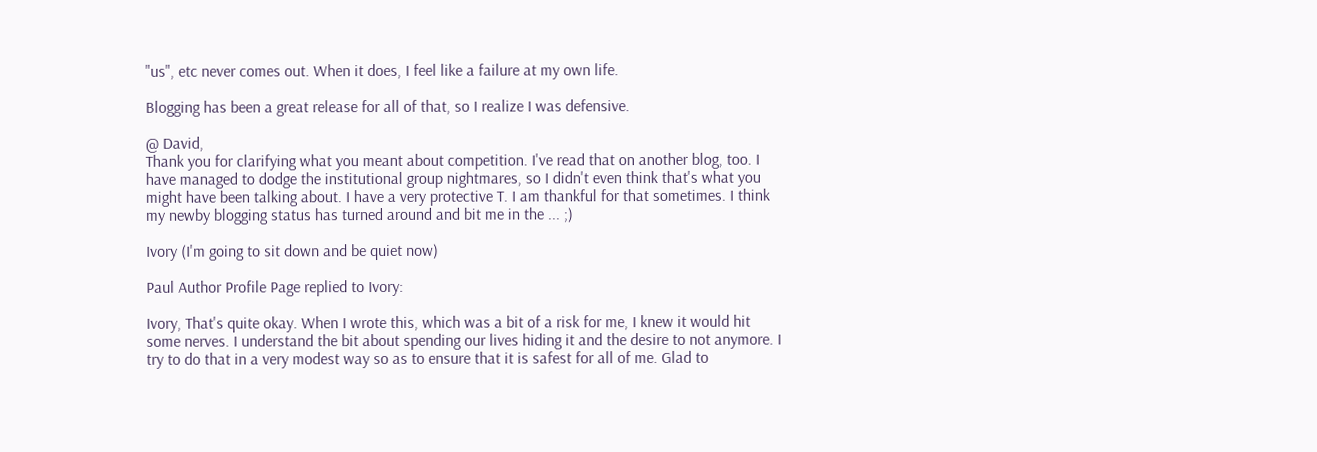"us", etc never comes out. When it does, I feel like a failure at my own life.

Blogging has been a great release for all of that, so I realize I was defensive.

@ David,
Thank you for clarifying what you meant about competition. I've read that on another blog, too. I have managed to dodge the institutional group nightmares, so I didn't even think that's what you might have been talking about. I have a very protective T. I am thankful for that sometimes. I think my newby blogging status has turned around and bit me in the ... ;)

Ivory (I'm going to sit down and be quiet now)

Paul Author Profile Page replied to Ivory:

Ivory, That's quite okay. When I wrote this, which was a bit of a risk for me, I knew it would hit some nerves. I understand the bit about spending our lives hiding it and the desire to not anymore. I try to do that in a very modest way so as to ensure that it is safest for all of me. Glad to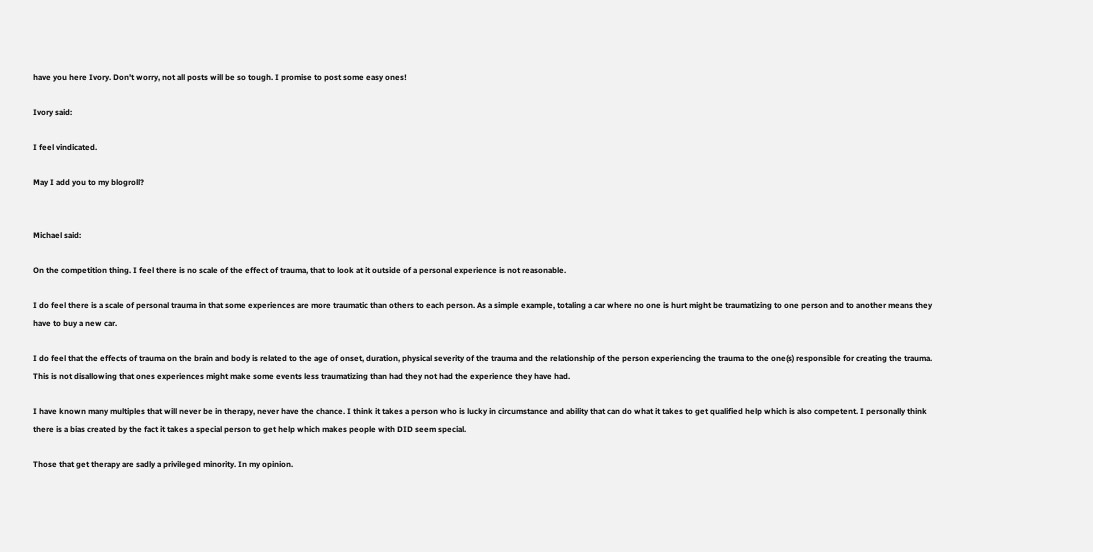have you here Ivory. Don't worry, not all posts will be so tough. I promise to post some easy ones!

Ivory said:

I feel vindicated.

May I add you to my blogroll?


Michael said:

On the competition thing. I feel there is no scale of the effect of trauma, that to look at it outside of a personal experience is not reasonable.

I do feel there is a scale of personal trauma in that some experiences are more traumatic than others to each person. As a simple example, totaling a car where no one is hurt might be traumatizing to one person and to another means they have to buy a new car.

I do feel that the effects of trauma on the brain and body is related to the age of onset, duration, physical severity of the trauma and the relationship of the person experiencing the trauma to the one(s) responsible for creating the trauma. This is not disallowing that ones experiences might make some events less traumatizing than had they not had the experience they have had.

I have known many multiples that will never be in therapy, never have the chance. I think it takes a person who is lucky in circumstance and ability that can do what it takes to get qualified help which is also competent. I personally think there is a bias created by the fact it takes a special person to get help which makes people with DID seem special.

Those that get therapy are sadly a privileged minority. In my opinion.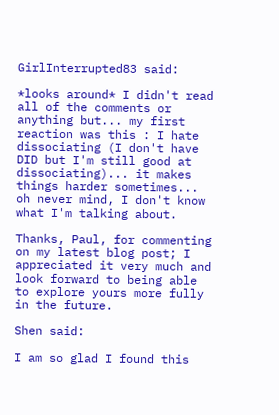GirlInterrupted83 said:

*looks around* I didn't read all of the comments or anything but... my first reaction was this : I hate dissociating (I don't have DID but I'm still good at dissociating)... it makes things harder sometimes... oh never mind, I don't know what I'm talking about.

Thanks, Paul, for commenting on my latest blog post; I appreciated it very much and look forward to being able to explore yours more fully in the future.

Shen said:

I am so glad I found this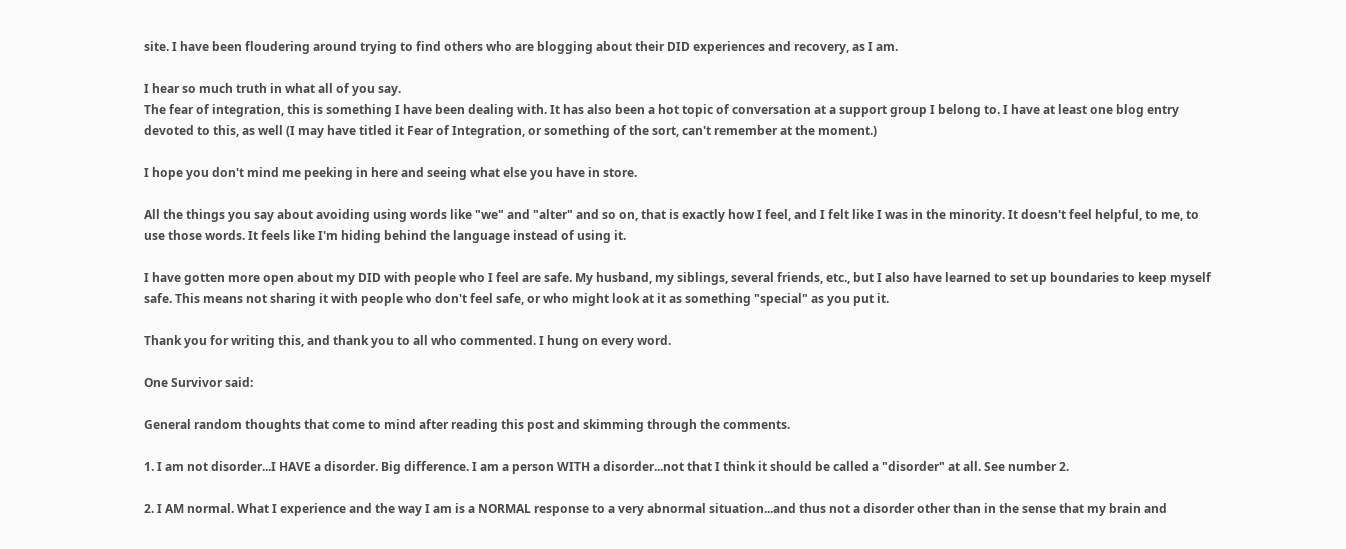site. I have been floudering around trying to find others who are blogging about their DID experiences and recovery, as I am.

I hear so much truth in what all of you say.
The fear of integration, this is something I have been dealing with. It has also been a hot topic of conversation at a support group I belong to. I have at least one blog entry devoted to this, as well (I may have titled it Fear of Integration, or something of the sort, can't remember at the moment.)

I hope you don't mind me peeking in here and seeing what else you have in store.

All the things you say about avoiding using words like "we" and "alter" and so on, that is exactly how I feel, and I felt like I was in the minority. It doesn't feel helpful, to me, to use those words. It feels like I'm hiding behind the language instead of using it.

I have gotten more open about my DID with people who I feel are safe. My husband, my siblings, several friends, etc., but I also have learned to set up boundaries to keep myself safe. This means not sharing it with people who don't feel safe, or who might look at it as something "special" as you put it.

Thank you for writing this, and thank you to all who commented. I hung on every word.

One Survivor said:

General random thoughts that come to mind after reading this post and skimming through the comments.

1. I am not disorder...I HAVE a disorder. Big difference. I am a person WITH a disorder...not that I think it should be called a "disorder" at all. See number 2.

2. I AM normal. What I experience and the way I am is a NORMAL response to a very abnormal situation...and thus not a disorder other than in the sense that my brain and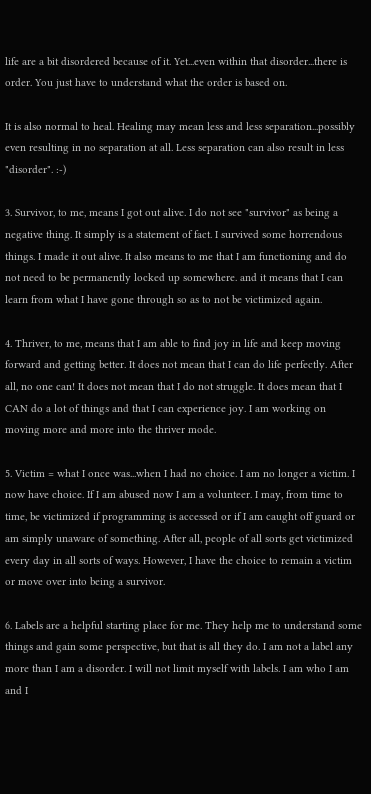life are a bit disordered because of it. Yet...even within that disorder...there is order. You just have to understand what the order is based on.

It is also normal to heal. Healing may mean less and less separation...possibly even resulting in no separation at all. Less separation can also result in less "disorder". :-)

3. Survivor, to me, means I got out alive. I do not see "survivor" as being a negative thing. It simply is a statement of fact. I survived some horrendous things. I made it out alive. It also means to me that I am functioning and do not need to be permanently locked up somewhere. and it means that I can learn from what I have gone through so as to not be victimized again.

4. Thriver, to me, means that I am able to find joy in life and keep moving forward and getting better. It does not mean that I can do life perfectly. After all, no one can! It does not mean that I do not struggle. It does mean that I CAN do a lot of things and that I can experience joy. I am working on moving more and more into the thriver mode.

5. Victim = what I once was...when I had no choice. I am no longer a victim. I now have choice. If I am abused now I am a volunteer. I may, from time to time, be victimized if programming is accessed or if I am caught off guard or am simply unaware of something. After all, people of all sorts get victimized every day in all sorts of ways. However, I have the choice to remain a victim or move over into being a survivor.

6. Labels are a helpful starting place for me. They help me to understand some things and gain some perspective, but that is all they do. I am not a label any more than I am a disorder. I will not limit myself with labels. I am who I am and I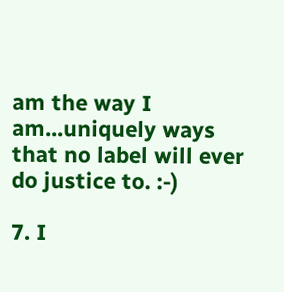am the way I am...uniquely ways that no label will ever do justice to. :-)

7. I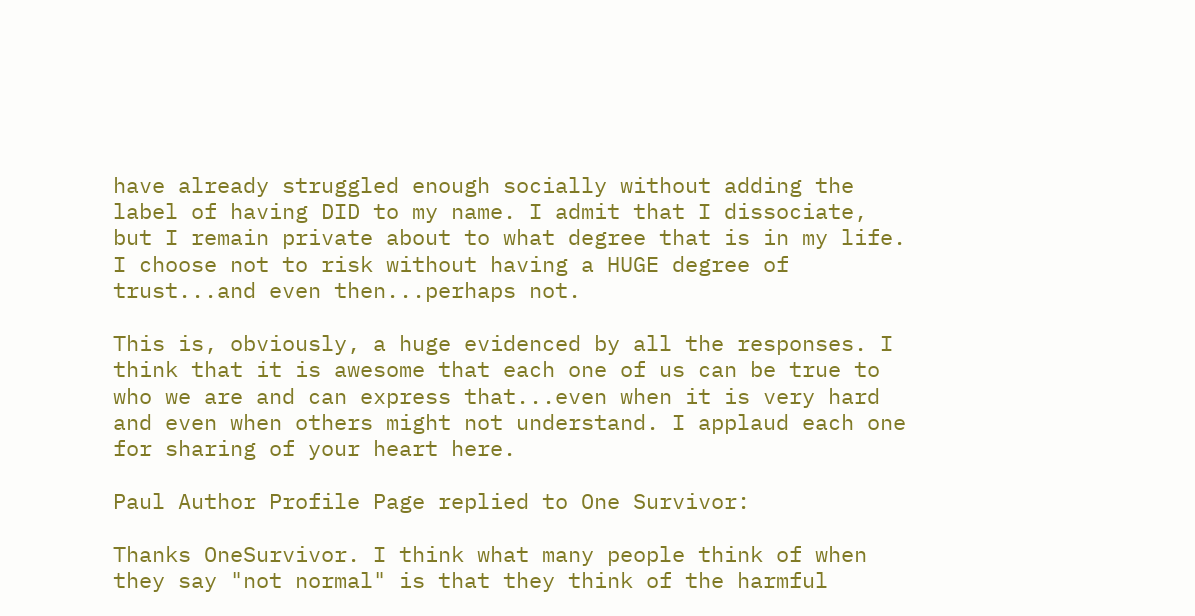have already struggled enough socially without adding the label of having DID to my name. I admit that I dissociate, but I remain private about to what degree that is in my life. I choose not to risk without having a HUGE degree of trust...and even then...perhaps not.

This is, obviously, a huge evidenced by all the responses. I think that it is awesome that each one of us can be true to who we are and can express that...even when it is very hard and even when others might not understand. I applaud each one for sharing of your heart here.

Paul Author Profile Page replied to One Survivor:

Thanks OneSurvivor. I think what many people think of when they say "not normal" is that they think of the harmful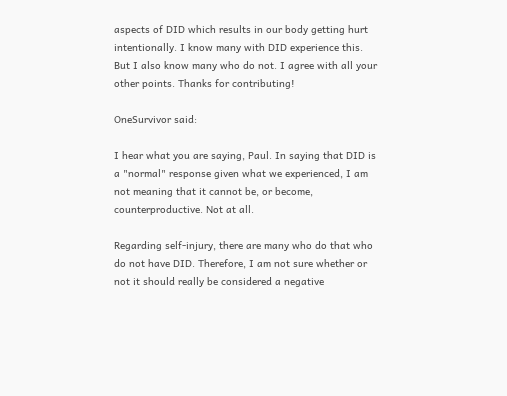aspects of DID which results in our body getting hurt intentionally. I know many with DID experience this. But I also know many who do not. I agree with all your other points. Thanks for contributing!

OneSurvivor said:

I hear what you are saying, Paul. In saying that DID is a "normal" response given what we experienced, I am not meaning that it cannot be, or become, counterproductive. Not at all.

Regarding self-injury, there are many who do that who do not have DID. Therefore, I am not sure whether or not it should really be considered a negative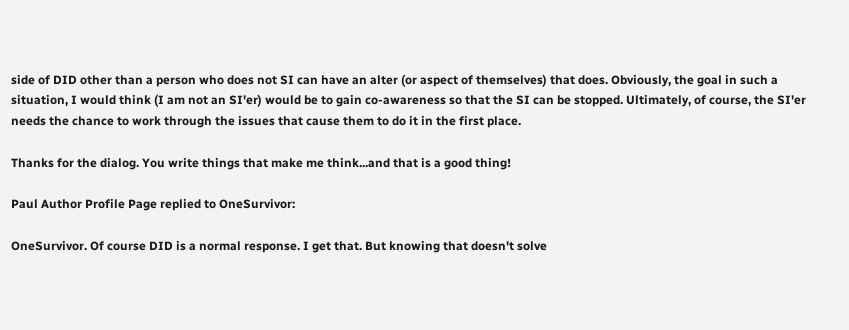side of DID other than a person who does not SI can have an alter (or aspect of themselves) that does. Obviously, the goal in such a situation, I would think (I am not an SI'er) would be to gain co-awareness so that the SI can be stopped. Ultimately, of course, the SI'er needs the chance to work through the issues that cause them to do it in the first place.

Thanks for the dialog. You write things that make me think...and that is a good thing!

Paul Author Profile Page replied to OneSurvivor:

OneSurvivor. Of course DID is a normal response. I get that. But knowing that doesn't solve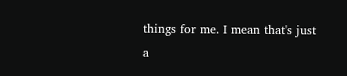things for me. I mean that's just a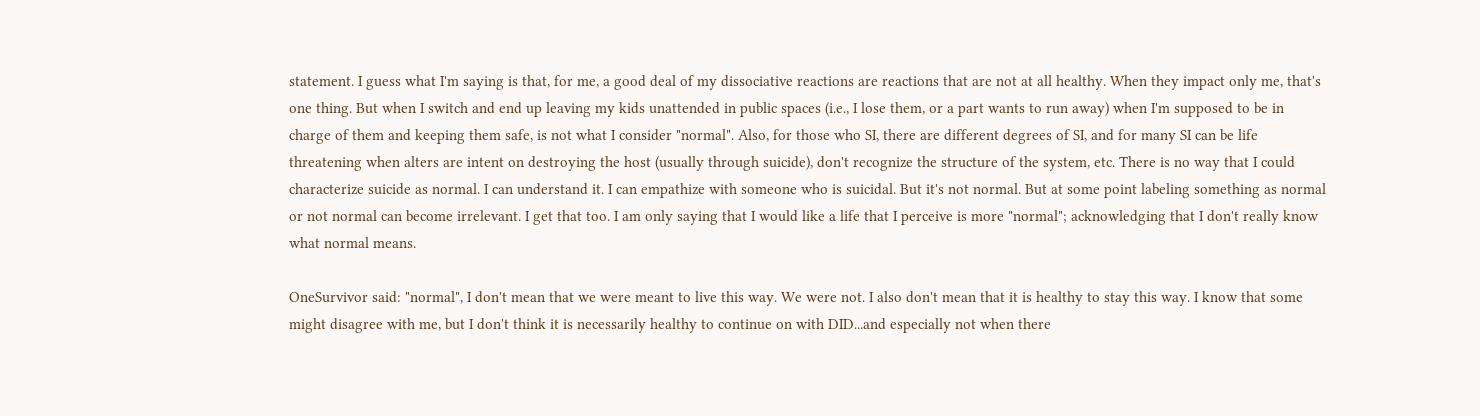statement. I guess what I'm saying is that, for me, a good deal of my dissociative reactions are reactions that are not at all healthy. When they impact only me, that's one thing. But when I switch and end up leaving my kids unattended in public spaces (i.e., I lose them, or a part wants to run away) when I'm supposed to be in charge of them and keeping them safe, is not what I consider "normal". Also, for those who SI, there are different degrees of SI, and for many SI can be life threatening when alters are intent on destroying the host (usually through suicide), don't recognize the structure of the system, etc. There is no way that I could characterize suicide as normal. I can understand it. I can empathize with someone who is suicidal. But it's not normal. But at some point labeling something as normal or not normal can become irrelevant. I get that too. I am only saying that I would like a life that I perceive is more "normal"; acknowledging that I don't really know what normal means.

OneSurvivor said: "normal", I don't mean that we were meant to live this way. We were not. I also don't mean that it is healthy to stay this way. I know that some might disagree with me, but I don't think it is necessarily healthy to continue on with DID...and especially not when there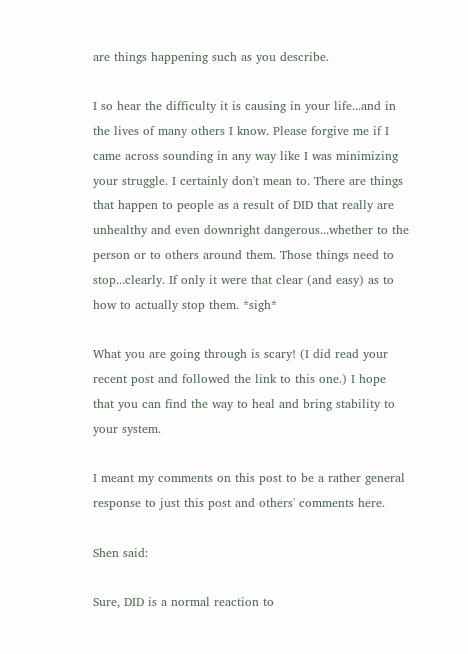are things happening such as you describe.

I so hear the difficulty it is causing in your life...and in the lives of many others I know. Please forgive me if I came across sounding in any way like I was minimizing your struggle. I certainly don't mean to. There are things that happen to people as a result of DID that really are unhealthy and even downright dangerous...whether to the person or to others around them. Those things need to stop...clearly. If only it were that clear (and easy) as to how to actually stop them. *sigh*

What you are going through is scary! (I did read your recent post and followed the link to this one.) I hope that you can find the way to heal and bring stability to your system.

I meant my comments on this post to be a rather general response to just this post and others' comments here.

Shen said:

Sure, DID is a normal reaction to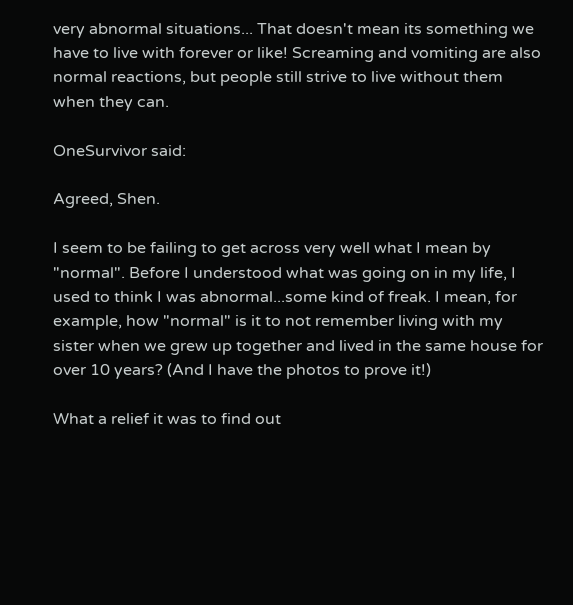very abnormal situations... That doesn't mean its something we have to live with forever or like! Screaming and vomiting are also normal reactions, but people still strive to live without them when they can.

OneSurvivor said:

Agreed, Shen.

I seem to be failing to get across very well what I mean by "normal". Before I understood what was going on in my life, I used to think I was abnormal...some kind of freak. I mean, for example, how "normal" is it to not remember living with my sister when we grew up together and lived in the same house for over 10 years? (And I have the photos to prove it!)

What a relief it was to find out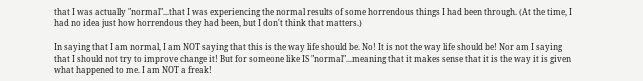that I was actually "normal"...that I was experiencing the normal results of some horrendous things I had been through. (At the time, I had no idea just how horrendous they had been, but I don't think that matters.)

In saying that I am normal, I am NOT saying that this is the way life should be. No! It is not the way life should be! Nor am I saying that I should not try to improve change it! But for someone like IS "normal"...meaning that it makes sense that it is the way it is given what happened to me. I am NOT a freak!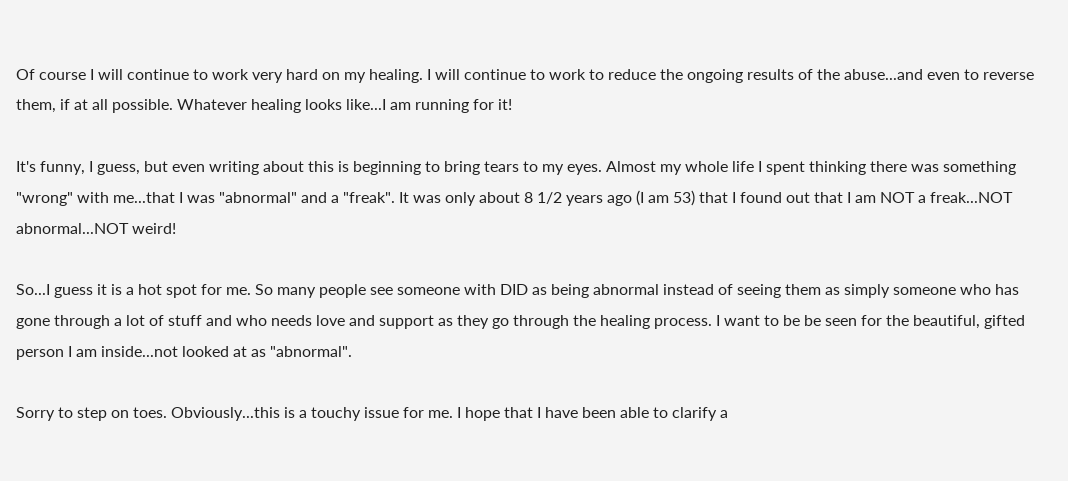Of course I will continue to work very hard on my healing. I will continue to work to reduce the ongoing results of the abuse...and even to reverse them, if at all possible. Whatever healing looks like...I am running for it!

It's funny, I guess, but even writing about this is beginning to bring tears to my eyes. Almost my whole life I spent thinking there was something "wrong" with me...that I was "abnormal" and a "freak". It was only about 8 1/2 years ago (I am 53) that I found out that I am NOT a freak...NOT abnormal...NOT weird!

So...I guess it is a hot spot for me. So many people see someone with DID as being abnormal instead of seeing them as simply someone who has gone through a lot of stuff and who needs love and support as they go through the healing process. I want to be be seen for the beautiful, gifted person I am inside...not looked at as "abnormal".

Sorry to step on toes. Obviously...this is a touchy issue for me. I hope that I have been able to clarify a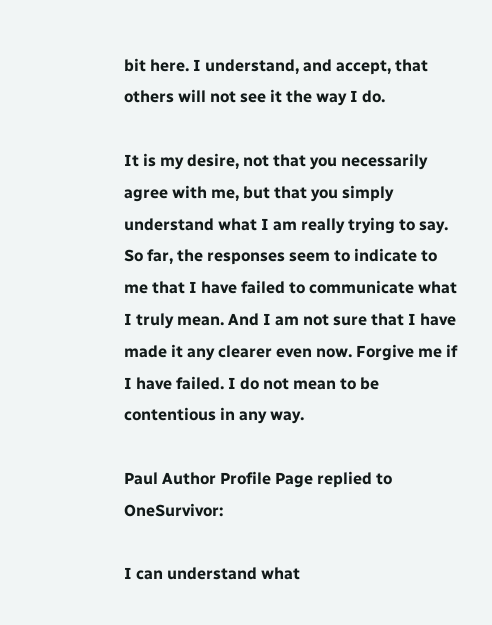bit here. I understand, and accept, that others will not see it the way I do.

It is my desire, not that you necessarily agree with me, but that you simply understand what I am really trying to say. So far, the responses seem to indicate to me that I have failed to communicate what I truly mean. And I am not sure that I have made it any clearer even now. Forgive me if I have failed. I do not mean to be contentious in any way.

Paul Author Profile Page replied to OneSurvivor:

I can understand what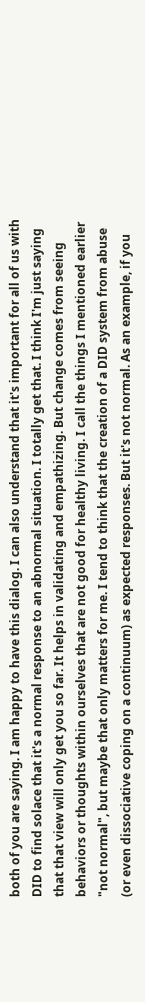both of you are saying. I am happy to have this dialog. I can also understand that it's important for all of us with DID to find solace that it's a normal response to an abnormal situation. I totally get that. I think I'm just saying that that view will only get you so far. It helps in validating and empathizing. But change comes from seeing behaviors or thoughts within ourselves that are not good for healthy living. I call the things I mentioned earlier "not normal", but maybe that only matters for me. I tend to think that the creation of a DID system from abuse (or even dissociative coping on a continuum) as expected responses. But it's not normal. As an example, if you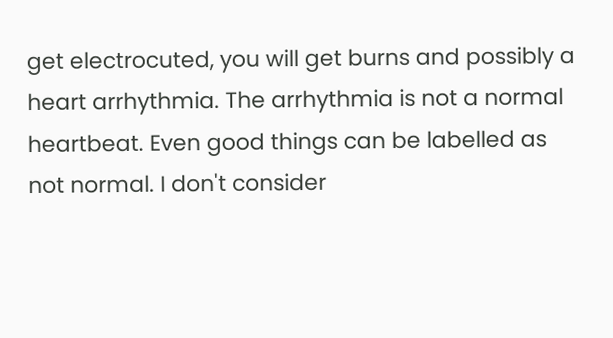get electrocuted, you will get burns and possibly a heart arrhythmia. The arrhythmia is not a normal heartbeat. Even good things can be labelled as not normal. I don't consider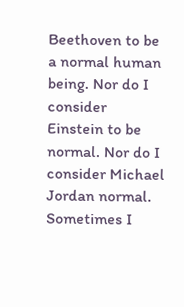Beethoven to be a normal human being. Nor do I consider Einstein to be normal. Nor do I consider Michael Jordan normal. Sometimes I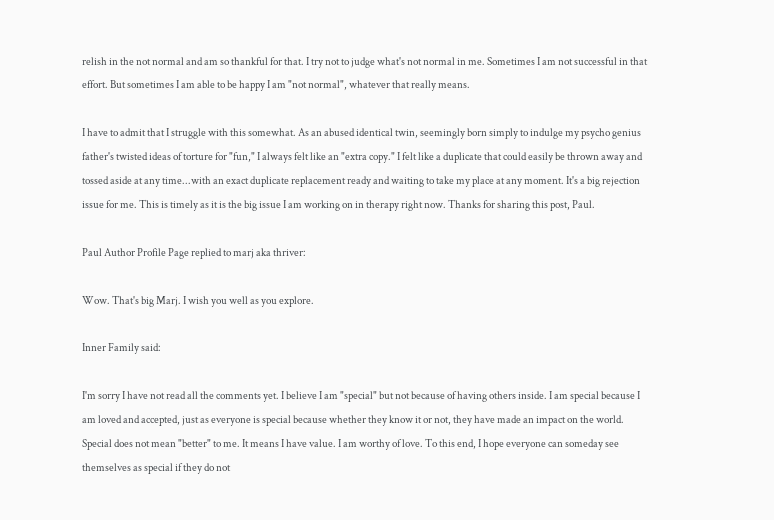relish in the not normal and am so thankful for that. I try not to judge what's not normal in me. Sometimes I am not successful in that effort. But sometimes I am able to be happy I am "not normal", whatever that really means.

I have to admit that I struggle with this somewhat. As an abused identical twin, seemingly born simply to indulge my psycho genius father's twisted ideas of torture for "fun," I always felt like an "extra copy." I felt like a duplicate that could easily be thrown away and tossed aside at any time...with an exact duplicate replacement ready and waiting to take my place at any moment. It's a big rejection issue for me. This is timely as it is the big issue I am working on in therapy right now. Thanks for sharing this post, Paul.

Paul Author Profile Page replied to marj aka thriver:

Wow. That's big Marj. I wish you well as you explore.

Inner Family said:

I'm sorry I have not read all the comments yet. I believe I am "special" but not because of having others inside. I am special because I am loved and accepted, just as everyone is special because whether they know it or not, they have made an impact on the world. Special does not mean "better" to me. It means I have value. I am worthy of love. To this end, I hope everyone can someday see themselves as special if they do not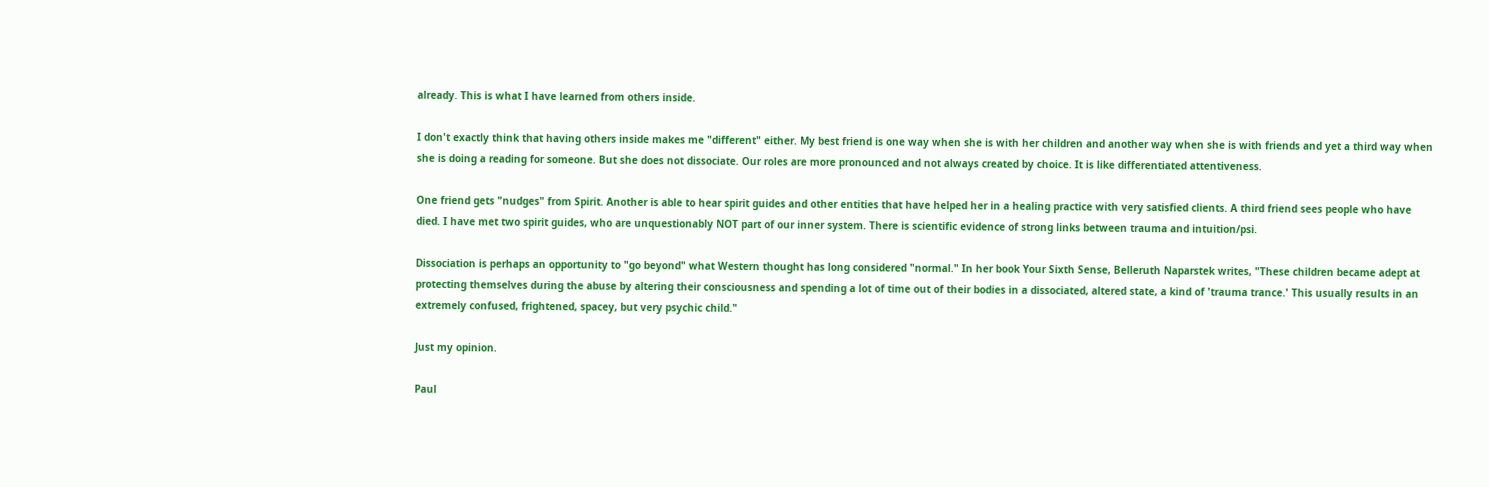already. This is what I have learned from others inside.

I don't exactly think that having others inside makes me "different" either. My best friend is one way when she is with her children and another way when she is with friends and yet a third way when she is doing a reading for someone. But she does not dissociate. Our roles are more pronounced and not always created by choice. It is like differentiated attentiveness.

One friend gets "nudges" from Spirit. Another is able to hear spirit guides and other entities that have helped her in a healing practice with very satisfied clients. A third friend sees people who have died. I have met two spirit guides, who are unquestionably NOT part of our inner system. There is scientific evidence of strong links between trauma and intuition/psi.

Dissociation is perhaps an opportunity to "go beyond" what Western thought has long considered "normal." In her book Your Sixth Sense, Belleruth Naparstek writes, "These children became adept at protecting themselves during the abuse by altering their consciousness and spending a lot of time out of their bodies in a dissociated, altered state, a kind of 'trauma trance.' This usually results in an extremely confused, frightened, spacey, but very psychic child."

Just my opinion.

Paul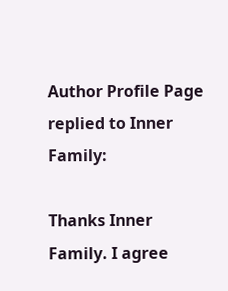Author Profile Page replied to Inner Family:

Thanks Inner Family. I agree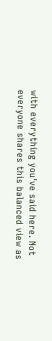with everything you've said here. Not everyone shares this balanced view as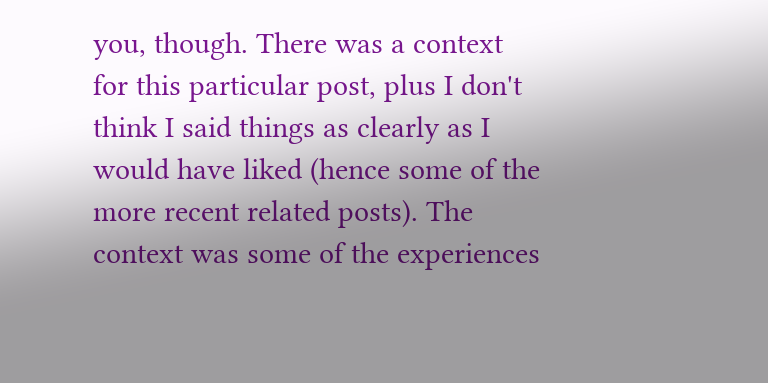you, though. There was a context for this particular post, plus I don't think I said things as clearly as I would have liked (hence some of the more recent related posts). The context was some of the experiences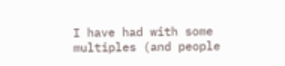I have had with some multiples (and people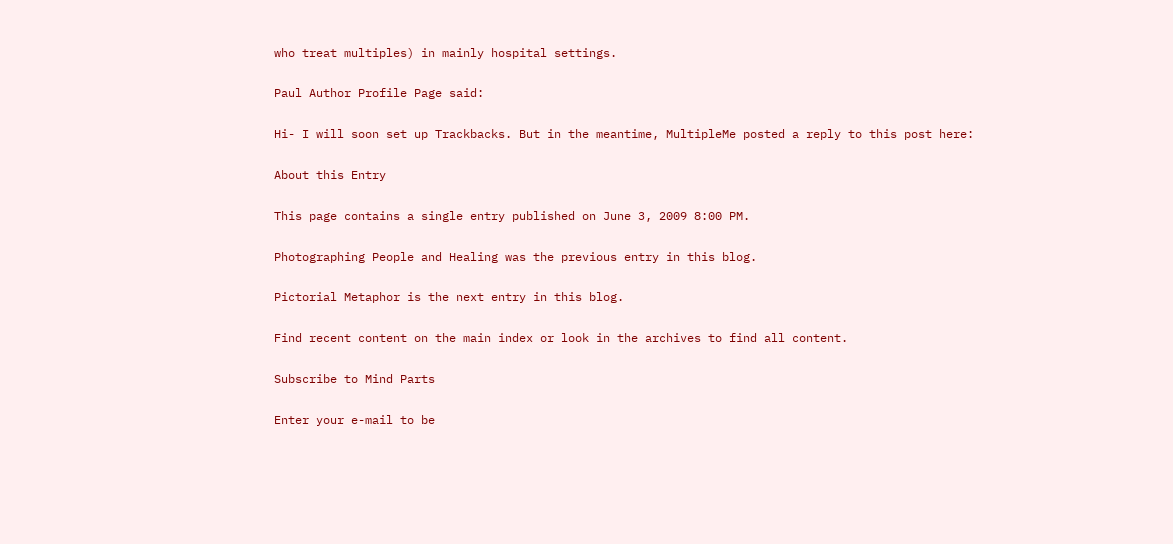who treat multiples) in mainly hospital settings.

Paul Author Profile Page said:

Hi- I will soon set up Trackbacks. But in the meantime, MultipleMe posted a reply to this post here:

About this Entry

This page contains a single entry published on June 3, 2009 8:00 PM.

Photographing People and Healing was the previous entry in this blog.

Pictorial Metaphor is the next entry in this blog.

Find recent content on the main index or look in the archives to find all content.

Subscribe to Mind Parts

Enter your e-mail to be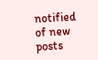notified of new posts